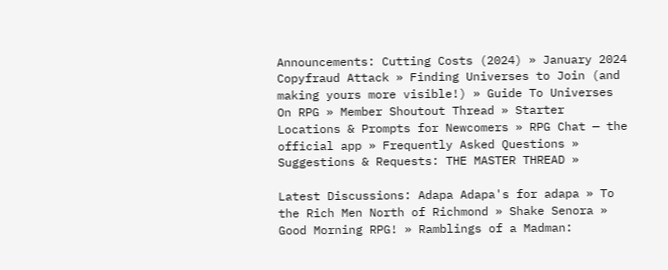Announcements: Cutting Costs (2024) » January 2024 Copyfraud Attack » Finding Universes to Join (and making yours more visible!) » Guide To Universes On RPG » Member Shoutout Thread » Starter Locations & Prompts for Newcomers » RPG Chat — the official app » Frequently Asked Questions » Suggestions & Requests: THE MASTER THREAD »

Latest Discussions: Adapa Adapa's for adapa » To the Rich Men North of Richmond » Shake Senora » Good Morning RPG! » Ramblings of a Madman: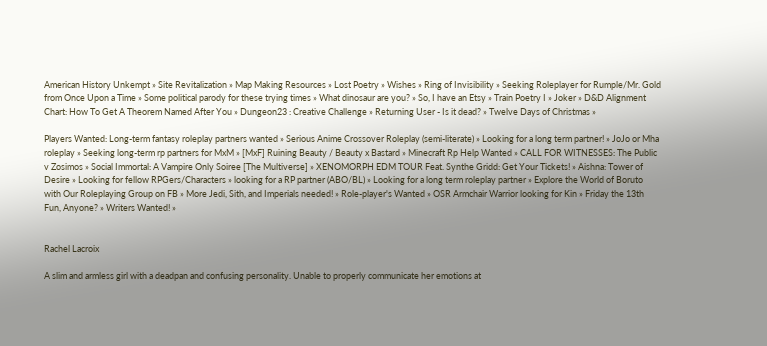American History Unkempt » Site Revitalization » Map Making Resources » Lost Poetry » Wishes » Ring of Invisibility » Seeking Roleplayer for Rumple/Mr. Gold from Once Upon a Time » Some political parody for these trying times » What dinosaur are you? » So, I have an Etsy » Train Poetry I » Joker » D&D Alignment Chart: How To Get A Theorem Named After You » Dungeon23 : Creative Challenge » Returning User - Is it dead? » Twelve Days of Christmas »

Players Wanted: Long-term fantasy roleplay partners wanted » Serious Anime Crossover Roleplay (semi-literate) » Looking for a long term partner! » JoJo or Mha roleplay » Seeking long-term rp partners for MxM » [MxF] Ruining Beauty / Beauty x Bastard » Minecraft Rp Help Wanted » CALL FOR WITNESSES: The Public v Zosimos » Social Immortal: A Vampire Only Soiree [The Multiverse] » XENOMORPH EDM TOUR Feat. Synthe Gridd: Get Your Tickets! » Aishna: Tower of Desire » Looking for fellow RPGers/Characters » looking for a RP partner (ABO/BL) » Looking for a long term roleplay partner » Explore the World of Boruto with Our Roleplaying Group on FB » More Jedi, Sith, and Imperials needed! » Role-player's Wanted » OSR Armchair Warrior looking for Kin » Friday the 13th Fun, Anyone? » Writers Wanted! »


Rachel Lacroix

A slim and armless girl with a deadpan and confusing personality. Unable to properly communicate her emotions at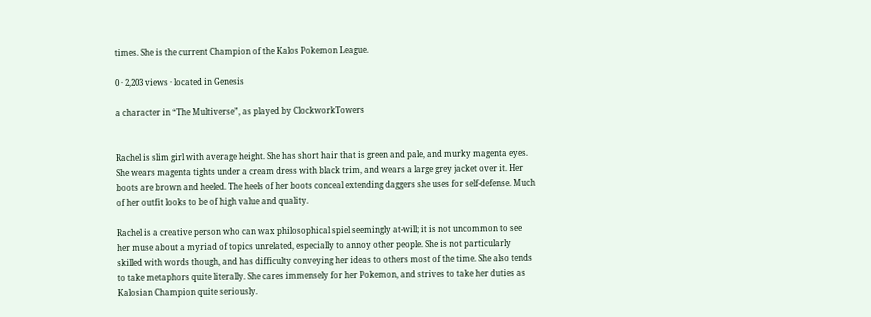times. She is the current Champion of the Kalos Pokemon League.

0 · 2,203 views · located in Genesis

a character in “The Multiverse”, as played by ClockworkTowers


Rachel is slim girl with average height. She has short hair that is green and pale, and murky magenta eyes. She wears magenta tights under a cream dress with black trim, and wears a large grey jacket over it. Her boots are brown and heeled. The heels of her boots conceal extending daggers she uses for self-defense. Much of her outfit looks to be of high value and quality.

Rachel is a creative person who can wax philosophical spiel seemingly at-will; it is not uncommon to see her muse about a myriad of topics unrelated, especially to annoy other people. She is not particularly skilled with words though, and has difficulty conveying her ideas to others most of the time. She also tends to take metaphors quite literally. She cares immensely for her Pokemon, and strives to take her duties as Kalosian Champion quite seriously.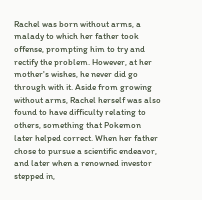Rachel was born without arms, a malady to which her father took offense, prompting him to try and rectify the problem. However, at her mother's wishes, he never did go through with it. Aside from growing without arms, Rachel herself was also found to have difficulty relating to others, something that Pokemon later helped correct. When her father chose to pursue a scientific endeavor, and later when a renowned investor stepped in,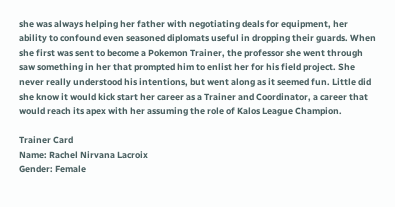she was always helping her father with negotiating deals for equipment, her ability to confound even seasoned diplomats useful in dropping their guards. When she first was sent to become a Pokemon Trainer, the professor she went through saw something in her that prompted him to enlist her for his field project. She never really understood his intentions, but went along as it seemed fun. Little did she know it would kick start her career as a Trainer and Coordinator, a career that would reach its apex with her assuming the role of Kalos League Champion.

Trainer Card
Name: Rachel Nirvana Lacroix
Gender: Female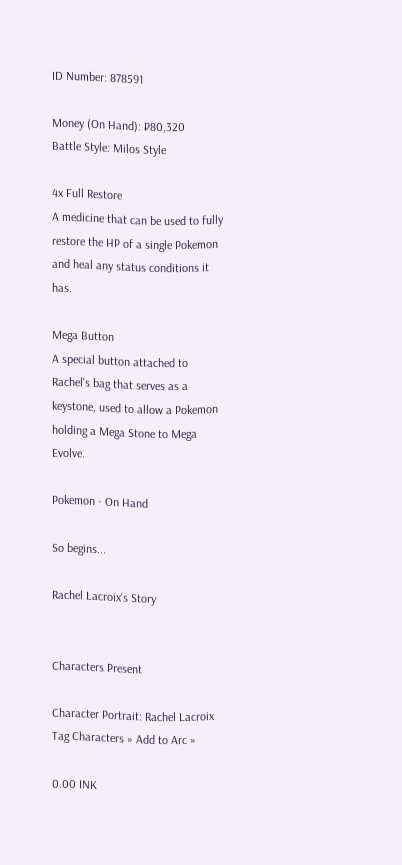ID Number: 878591

Money (On Hand): ₽80,320
Battle Style: Milos Style

4x Full Restore
A medicine that can be used to fully restore the HP of a single Pokemon and heal any status conditions it has.

Mega Button
A special button attached to Rachel's bag that serves as a keystone, used to allow a Pokemon holding a Mega Stone to Mega Evolve.

Pokemon - On Hand

So begins...

Rachel Lacroix's Story


Characters Present

Character Portrait: Rachel Lacroix
Tag Characters » Add to Arc »

0.00 INK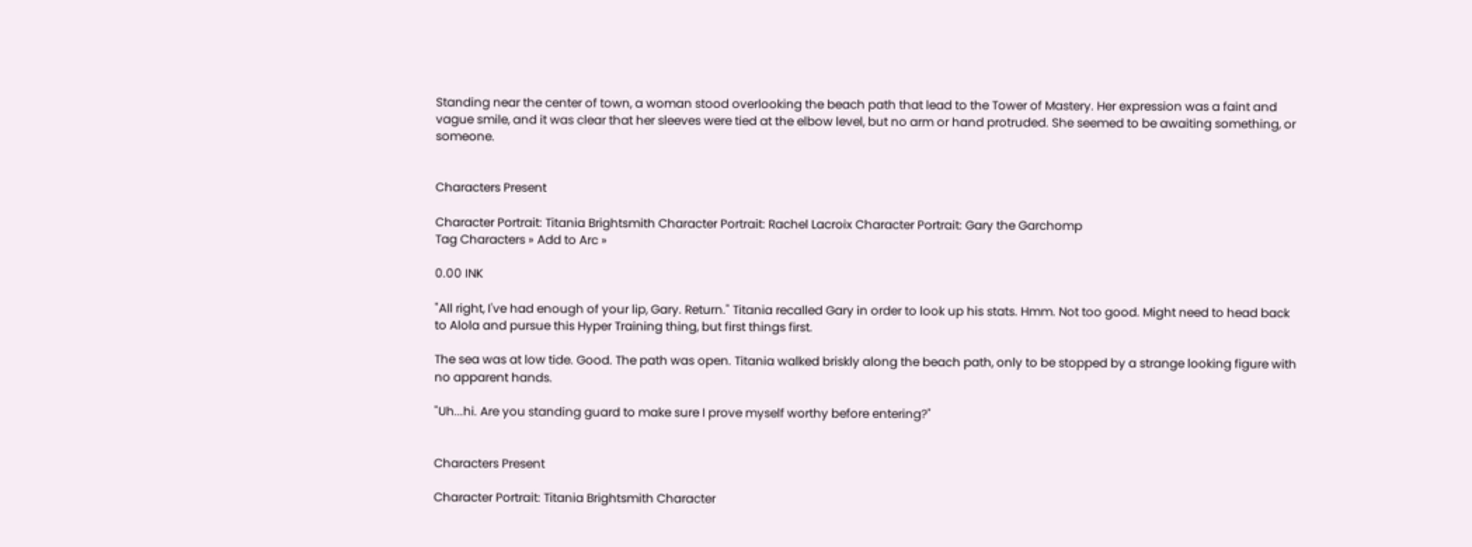Standing near the center of town, a woman stood overlooking the beach path that lead to the Tower of Mastery. Her expression was a faint and vague smile, and it was clear that her sleeves were tied at the elbow level, but no arm or hand protruded. She seemed to be awaiting something, or someone.


Characters Present

Character Portrait: Titania Brightsmith Character Portrait: Rachel Lacroix Character Portrait: Gary the Garchomp
Tag Characters » Add to Arc »

0.00 INK

"All right, I've had enough of your lip, Gary. Return." Titania recalled Gary in order to look up his stats. Hmm. Not too good. Might need to head back to Alola and pursue this Hyper Training thing, but first things first.

The sea was at low tide. Good. The path was open. Titania walked briskly along the beach path, only to be stopped by a strange looking figure with no apparent hands.

"Uh...hi. Are you standing guard to make sure I prove myself worthy before entering?"


Characters Present

Character Portrait: Titania Brightsmith Character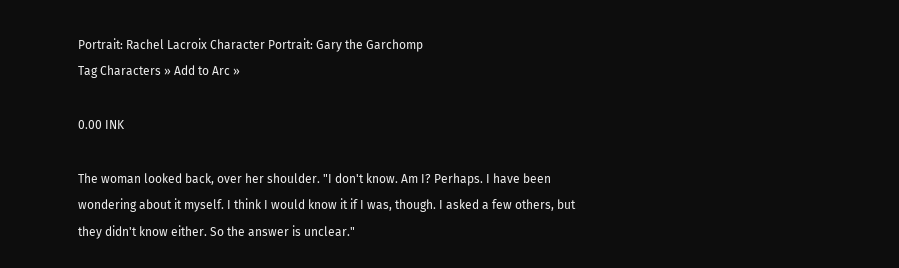Portrait: Rachel Lacroix Character Portrait: Gary the Garchomp
Tag Characters » Add to Arc »

0.00 INK

The woman looked back, over her shoulder. "I don't know. Am I? Perhaps. I have been wondering about it myself. I think I would know it if I was, though. I asked a few others, but they didn't know either. So the answer is unclear."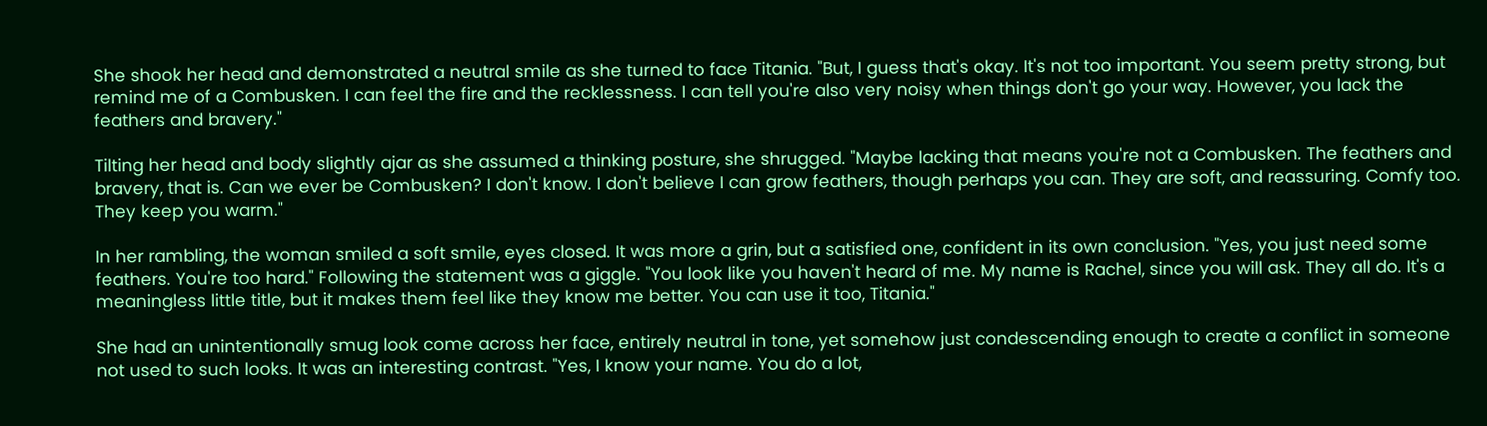She shook her head and demonstrated a neutral smile as she turned to face Titania. "But, I guess that's okay. It's not too important. You seem pretty strong, but remind me of a Combusken. I can feel the fire and the recklessness. I can tell you're also very noisy when things don't go your way. However, you lack the feathers and bravery."

Tilting her head and body slightly ajar as she assumed a thinking posture, she shrugged. "Maybe lacking that means you're not a Combusken. The feathers and bravery, that is. Can we ever be Combusken? I don't know. I don't believe I can grow feathers, though perhaps you can. They are soft, and reassuring. Comfy too. They keep you warm."

In her rambling, the woman smiled a soft smile, eyes closed. It was more a grin, but a satisfied one, confident in its own conclusion. "Yes, you just need some feathers. You're too hard." Following the statement was a giggle. "You look like you haven't heard of me. My name is Rachel, since you will ask. They all do. It's a meaningless little title, but it makes them feel like they know me better. You can use it too, Titania."

She had an unintentionally smug look come across her face, entirely neutral in tone, yet somehow just condescending enough to create a conflict in someone not used to such looks. It was an interesting contrast. "Yes, I know your name. You do a lot,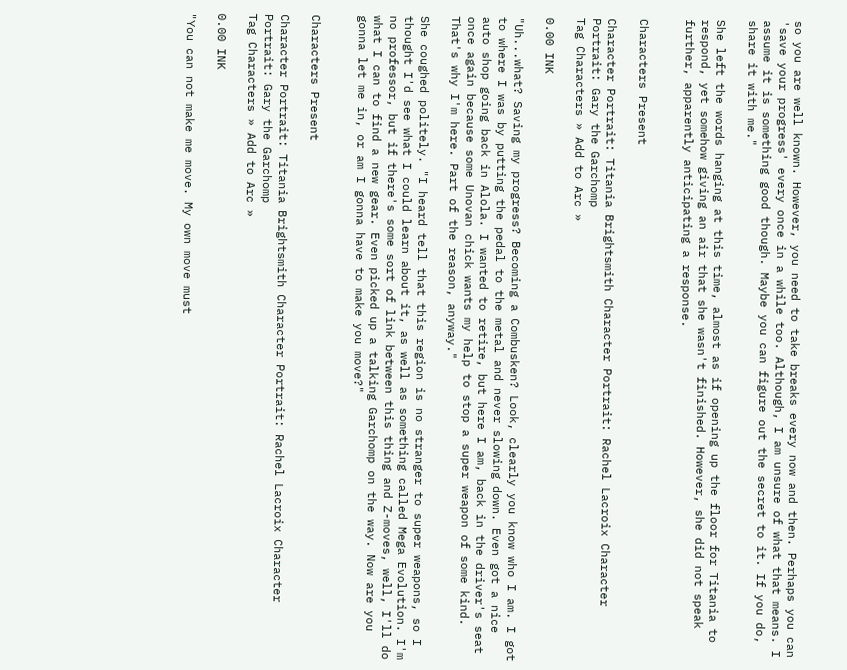so you are well known. However, you need to take breaks every now and then. Perhaps you can 'save your progress' every once in a while too. Although, I am unsure of what that means. I assume it is something good though. Maybe you can figure out the secret to it. If you do, share it with me."

She left the words hanging at this time, almost as if opening up the floor for Titania to respond, yet somehow giving an air that she wasn't finished. However, she did not speak further, apparently anticipating a response.


Characters Present

Character Portrait: Titania Brightsmith Character Portrait: Rachel Lacroix Character Portrait: Gary the Garchomp
Tag Characters » Add to Arc »

0.00 INK

"Uh...what? Saving my progress? Becoming a Combusken? Look, clearly you know who I am. I got to where I was by putting the pedal to the metal and never slowing down. Even got a nice auto shop going back in Alola. I wanted to retire, but here I am, back in the driver's seat once again because some Unovan chick wants my help to stop a super weapon of some kind. That's why I'm here. Part of the reason, anyway."

She coughed politely. "I heard tell that this region is no stranger to super weapons, so I thought I'd see what I could learn about it, as well as something called Mega Evolution. I'm no professor, but if there's some sort of link between this thing and Z-moves, well, I'll do what I can to find a new gear. Even picked up a talking Garchomp on the way. Now are you gonna let me in, or am I gonna have to make you move?"


Characters Present

Character Portrait: Titania Brightsmith Character Portrait: Rachel Lacroix Character Portrait: Gary the Garchomp
Tag Characters » Add to Arc »

0.00 INK

"You can not make me move. My own move must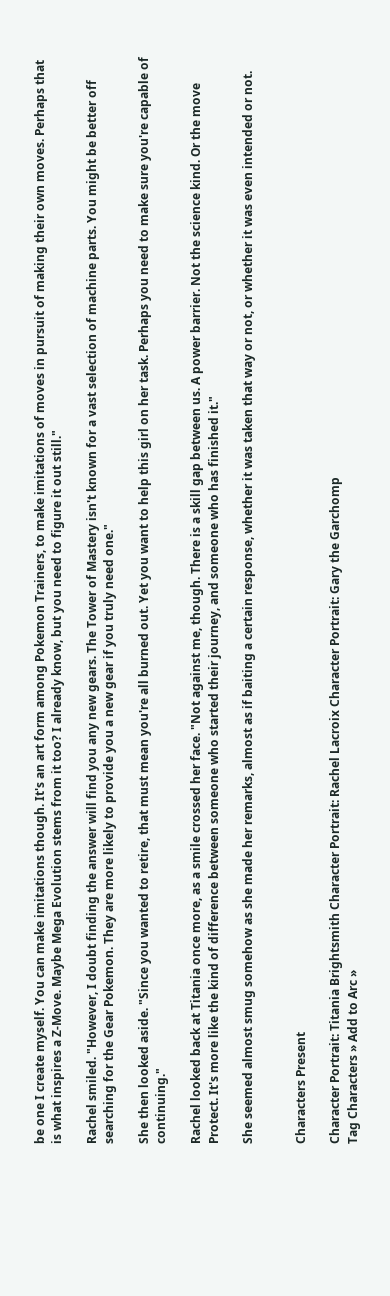be one I create myself. You can make imitations though. It's an art form among Pokemon Trainers, to make imitations of moves in pursuit of making their own moves. Perhaps that is what inspires a Z-Move. Maybe Mega Evolution stems from it too? I already know, but you need to figure it out still."

Rachel smiled. "However, I doubt finding the answer will find you any new gears. The Tower of Mastery isn't known for a vast selection of machine parts. You might be better off searching for the Gear Pokemon. They are more likely to provide you a new gear if you truly need one."

She then looked aside. "Since you wanted to retire, that must mean you're all burned out. Yet you want to help this girl on her task. Perhaps you need to make sure you're capable of continuing."

Rachel looked back at Titania once more, as a smile crossed her face. "Not against me, though. There is a skill gap between us. A power barrier. Not the science kind. Or the move Protect. It's more like the kind of difference between someone who started their journey, and someone who has finished it."

She seemed almost smug somehow as she made her remarks, almost as if baiting a certain response, whether it was taken that way or not, or whether it was even intended or not.


Characters Present

Character Portrait: Titania Brightsmith Character Portrait: Rachel Lacroix Character Portrait: Gary the Garchomp
Tag Characters » Add to Arc »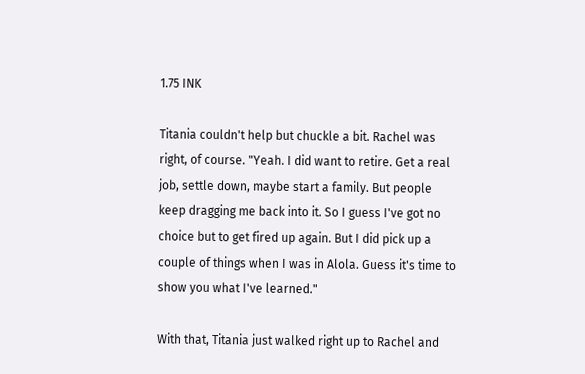1.75 INK

Titania couldn't help but chuckle a bit. Rachel was right, of course. "Yeah. I did want to retire. Get a real job, settle down, maybe start a family. But people keep dragging me back into it. So I guess I've got no choice but to get fired up again. But I did pick up a couple of things when I was in Alola. Guess it's time to show you what I've learned."

With that, Titania just walked right up to Rachel and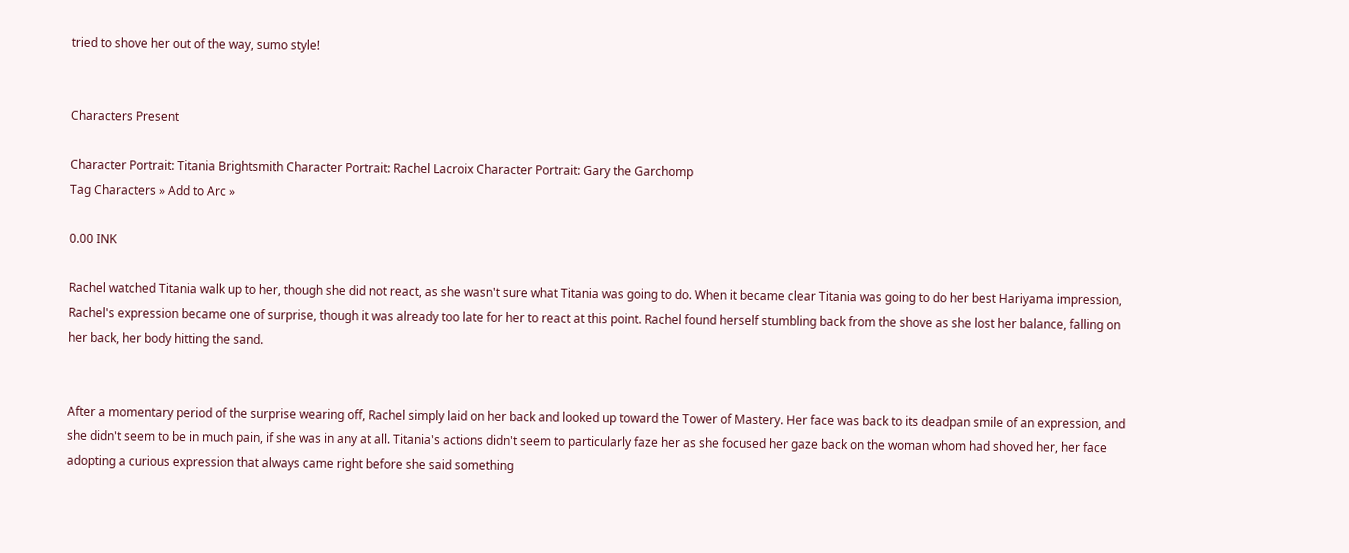tried to shove her out of the way, sumo style!


Characters Present

Character Portrait: Titania Brightsmith Character Portrait: Rachel Lacroix Character Portrait: Gary the Garchomp
Tag Characters » Add to Arc »

0.00 INK

Rachel watched Titania walk up to her, though she did not react, as she wasn't sure what Titania was going to do. When it became clear Titania was going to do her best Hariyama impression, Rachel's expression became one of surprise, though it was already too late for her to react at this point. Rachel found herself stumbling back from the shove as she lost her balance, falling on her back, her body hitting the sand.


After a momentary period of the surprise wearing off, Rachel simply laid on her back and looked up toward the Tower of Mastery. Her face was back to its deadpan smile of an expression, and she didn't seem to be in much pain, if she was in any at all. Titania's actions didn't seem to particularly faze her as she focused her gaze back on the woman whom had shoved her, her face adopting a curious expression that always came right before she said something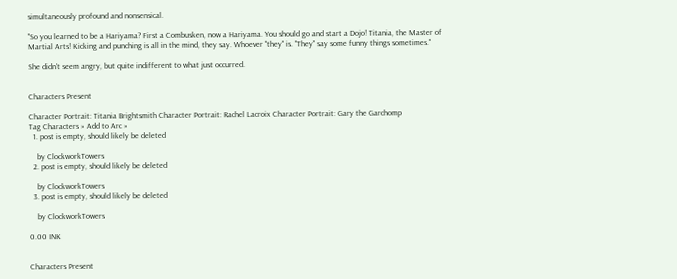simultaneously profound and nonsensical.

"So you learned to be a Hariyama? First a Combusken, now a Hariyama. You should go and start a Dojo! Titania, the Master of Martial Arts! Kicking and punching is all in the mind, they say. Whoever "they" is. "They" say some funny things sometimes."

She didn't seem angry, but quite indifferent to what just occurred.


Characters Present

Character Portrait: Titania Brightsmith Character Portrait: Rachel Lacroix Character Portrait: Gary the Garchomp
Tag Characters » Add to Arc »
  1. post is empty, should likely be deleted

    by ClockworkTowers
  2. post is empty, should likely be deleted

    by ClockworkTowers
  3. post is empty, should likely be deleted

    by ClockworkTowers

0.00 INK


Characters Present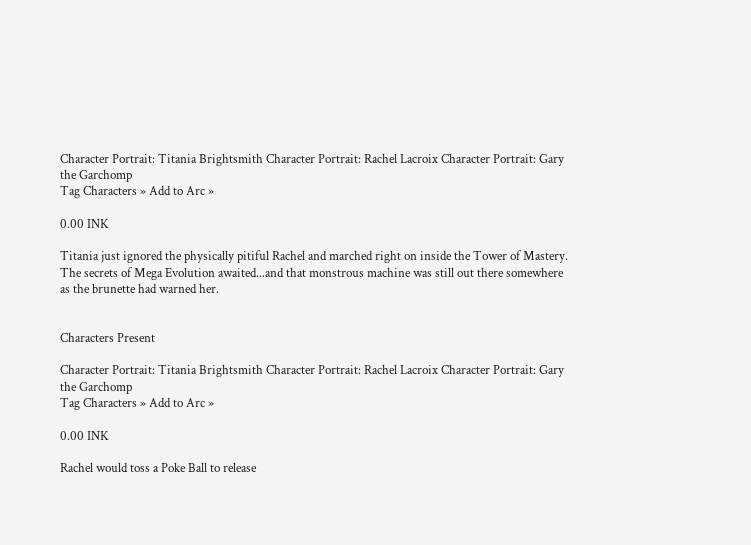Character Portrait: Titania Brightsmith Character Portrait: Rachel Lacroix Character Portrait: Gary the Garchomp
Tag Characters » Add to Arc »

0.00 INK

Titania just ignored the physically pitiful Rachel and marched right on inside the Tower of Mastery. The secrets of Mega Evolution awaited...and that monstrous machine was still out there somewhere as the brunette had warned her.


Characters Present

Character Portrait: Titania Brightsmith Character Portrait: Rachel Lacroix Character Portrait: Gary the Garchomp
Tag Characters » Add to Arc »

0.00 INK

Rachel would toss a Poke Ball to release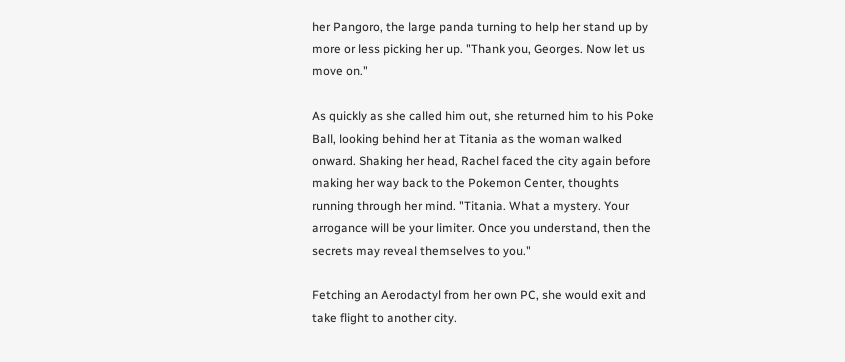her Pangoro, the large panda turning to help her stand up by more or less picking her up. "Thank you, Georges. Now let us move on."

As quickly as she called him out, she returned him to his Poke Ball, looking behind her at Titania as the woman walked onward. Shaking her head, Rachel faced the city again before making her way back to the Pokemon Center, thoughts running through her mind. "Titania. What a mystery. Your arrogance will be your limiter. Once you understand, then the secrets may reveal themselves to you."

Fetching an Aerodactyl from her own PC, she would exit and take flight to another city.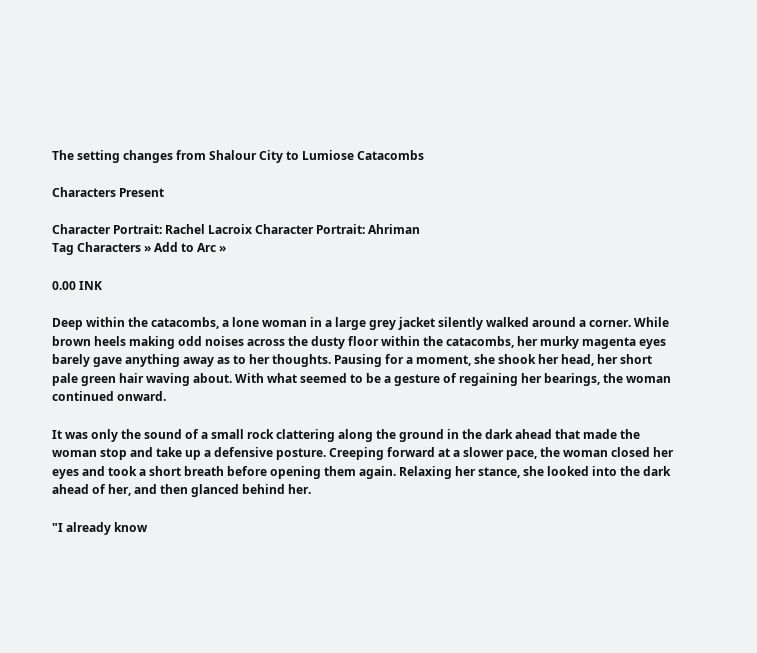The setting changes from Shalour City to Lumiose Catacombs

Characters Present

Character Portrait: Rachel Lacroix Character Portrait: Ahriman
Tag Characters » Add to Arc »

0.00 INK

Deep within the catacombs, a lone woman in a large grey jacket silently walked around a corner. While brown heels making odd noises across the dusty floor within the catacombs, her murky magenta eyes barely gave anything away as to her thoughts. Pausing for a moment, she shook her head, her short pale green hair waving about. With what seemed to be a gesture of regaining her bearings, the woman continued onward.

It was only the sound of a small rock clattering along the ground in the dark ahead that made the woman stop and take up a defensive posture. Creeping forward at a slower pace, the woman closed her eyes and took a short breath before opening them again. Relaxing her stance, she looked into the dark ahead of her, and then glanced behind her.

"I already know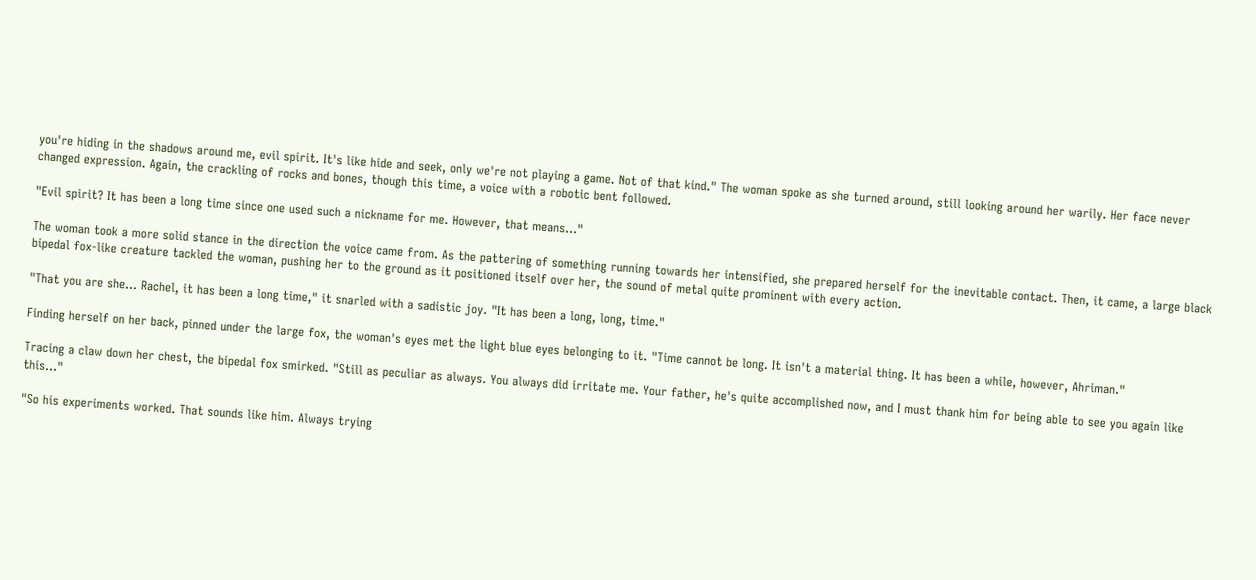you're hiding in the shadows around me, evil spirit. It's like hide and seek, only we're not playing a game. Not of that kind." The woman spoke as she turned around, still looking around her warily. Her face never changed expression. Again, the crackling of rocks and bones, though this time, a voice with a robotic bent followed.

"Evil spirit? It has been a long time since one used such a nickname for me. However, that means..."

The woman took a more solid stance in the direction the voice came from. As the pattering of something running towards her intensified, she prepared herself for the inevitable contact. Then, it came, a large black bipedal fox-like creature tackled the woman, pushing her to the ground as it positioned itself over her, the sound of metal quite prominent with every action.

"That you are she... Rachel, it has been a long time," it snarled with a sadistic joy. "It has been a long, long, time."

Finding herself on her back, pinned under the large fox, the woman's eyes met the light blue eyes belonging to it. "Time cannot be long. It isn't a material thing. It has been a while, however, Ahriman."

Tracing a claw down her chest, the bipedal fox smirked. "Still as peculiar as always. You always did irritate me. Your father, he's quite accomplished now, and I must thank him for being able to see you again like this..."

"So his experiments worked. That sounds like him. Always trying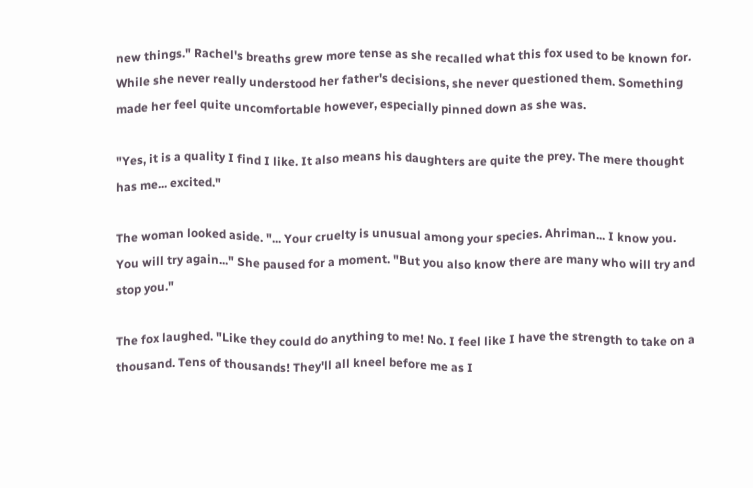new things." Rachel's breaths grew more tense as she recalled what this fox used to be known for. While she never really understood her father's decisions, she never questioned them. Something made her feel quite uncomfortable however, especially pinned down as she was.

"Yes, it is a quality I find I like. It also means his daughters are quite the prey. The mere thought has me... excited."

The woman looked aside. "... Your cruelty is unusual among your species. Ahriman... I know you. You will try again..." She paused for a moment. "But you also know there are many who will try and stop you."

The fox laughed. "Like they could do anything to me! No. I feel like I have the strength to take on a thousand. Tens of thousands! They'll all kneel before me as I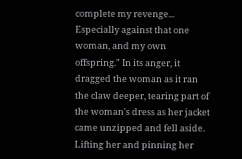complete my revenge... Especially against that one woman, and my own offspring." In its anger, it dragged the woman as it ran the claw deeper, tearing part of the woman's dress as her jacket came unzipped and fell aside. Lifting her and pinning her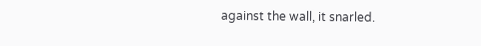against the wall, it snarled.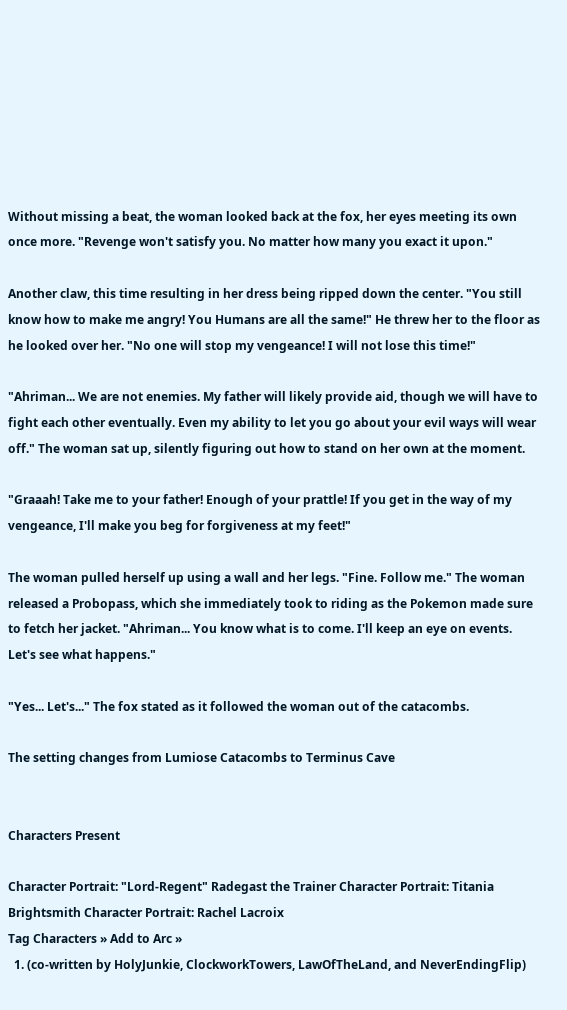Without missing a beat, the woman looked back at the fox, her eyes meeting its own once more. "Revenge won't satisfy you. No matter how many you exact it upon."

Another claw, this time resulting in her dress being ripped down the center. "You still know how to make me angry! You Humans are all the same!" He threw her to the floor as he looked over her. "No one will stop my vengeance! I will not lose this time!"

"Ahriman... We are not enemies. My father will likely provide aid, though we will have to fight each other eventually. Even my ability to let you go about your evil ways will wear off." The woman sat up, silently figuring out how to stand on her own at the moment.

"Graaah! Take me to your father! Enough of your prattle! If you get in the way of my vengeance, I'll make you beg for forgiveness at my feet!"

The woman pulled herself up using a wall and her legs. "Fine. Follow me." The woman released a Probopass, which she immediately took to riding as the Pokemon made sure to fetch her jacket. "Ahriman... You know what is to come. I'll keep an eye on events. Let's see what happens."

"Yes... Let's..." The fox stated as it followed the woman out of the catacombs.

The setting changes from Lumiose Catacombs to Terminus Cave


Characters Present

Character Portrait: "Lord-Regent" Radegast the Trainer Character Portrait: Titania Brightsmith Character Portrait: Rachel Lacroix
Tag Characters » Add to Arc »
  1. (co-written by HolyJunkie, ClockworkTowers, LawOfTheLand, and NeverEndingFlip)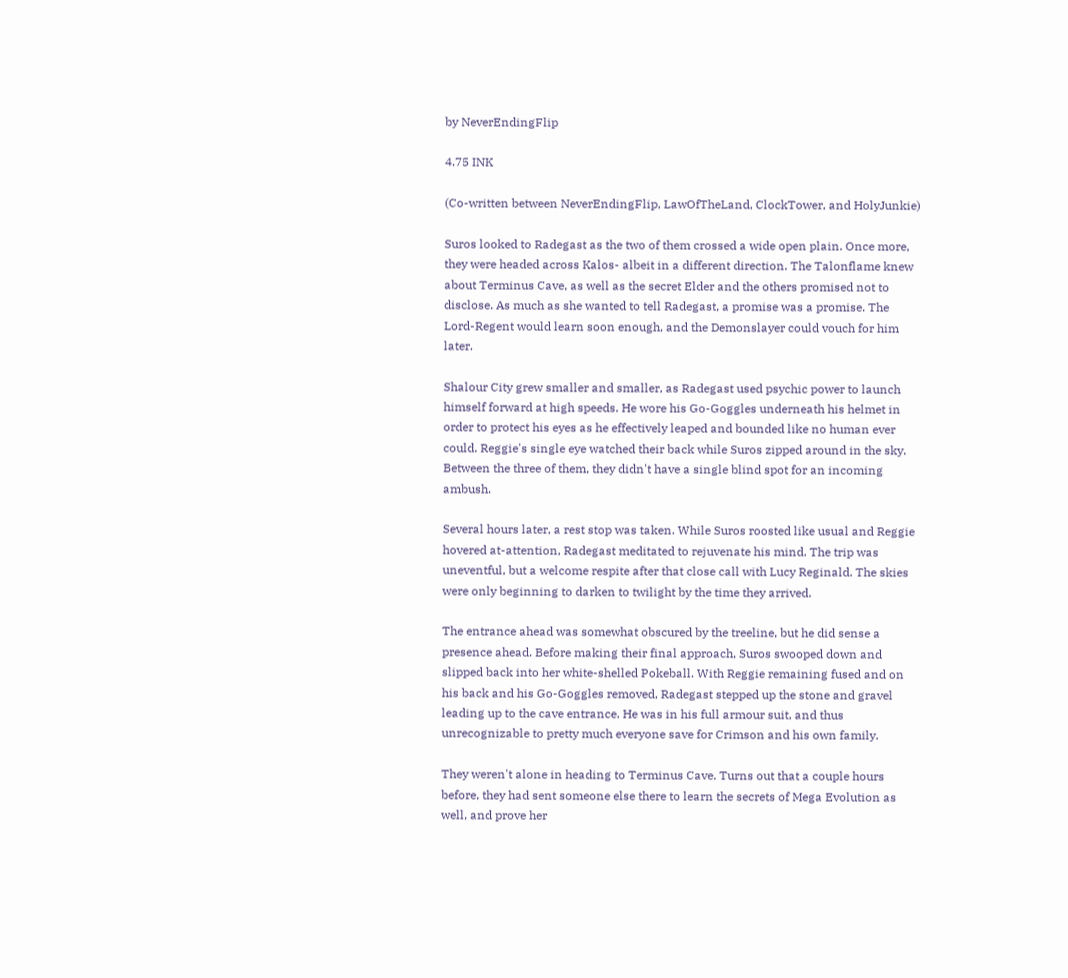by NeverEndingFlip

4.75 INK

(Co-written between NeverEndingFlip, LawOfTheLand, ClockTower, and HolyJunkie)

Suros looked to Radegast as the two of them crossed a wide open plain. Once more, they were headed across Kalos- albeit in a different direction. The Talonflame knew about Terminus Cave, as well as the secret Elder and the others promised not to disclose. As much as she wanted to tell Radegast, a promise was a promise. The Lord-Regent would learn soon enough, and the Demonslayer could vouch for him later.

Shalour City grew smaller and smaller, as Radegast used psychic power to launch himself forward at high speeds. He wore his Go-Goggles underneath his helmet in order to protect his eyes as he effectively leaped and bounded like no human ever could. Reggie's single eye watched their back while Suros zipped around in the sky. Between the three of them, they didn't have a single blind spot for an incoming ambush.

Several hours later, a rest stop was taken. While Suros roosted like usual and Reggie hovered at-attention, Radegast meditated to rejuvenate his mind. The trip was uneventful, but a welcome respite after that close call with Lucy Reginald. The skies were only beginning to darken to twilight by the time they arrived.

The entrance ahead was somewhat obscured by the treeline, but he did sense a presence ahead. Before making their final approach, Suros swooped down and slipped back into her white-shelled Pokeball. With Reggie remaining fused and on his back and his Go-Goggles removed, Radegast stepped up the stone and gravel leading up to the cave entrance. He was in his full armour suit, and thus unrecognizable to pretty much everyone save for Crimson and his own family.

They weren't alone in heading to Terminus Cave. Turns out that a couple hours before, they had sent someone else there to learn the secrets of Mega Evolution as well, and prove her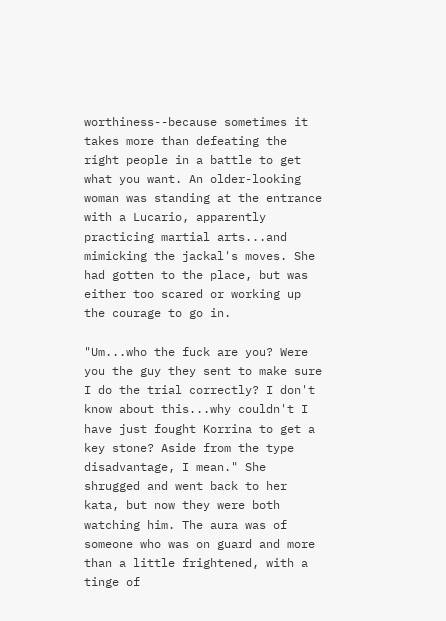worthiness--because sometimes it takes more than defeating the right people in a battle to get what you want. An older-looking woman was standing at the entrance with a Lucario, apparently practicing martial arts...and mimicking the jackal's moves. She had gotten to the place, but was either too scared or working up the courage to go in.

"Um...who the fuck are you? Were you the guy they sent to make sure I do the trial correctly? I don't know about this...why couldn't I have just fought Korrina to get a key stone? Aside from the type disadvantage, I mean." She shrugged and went back to her kata, but now they were both watching him. The aura was of someone who was on guard and more than a little frightened, with a tinge of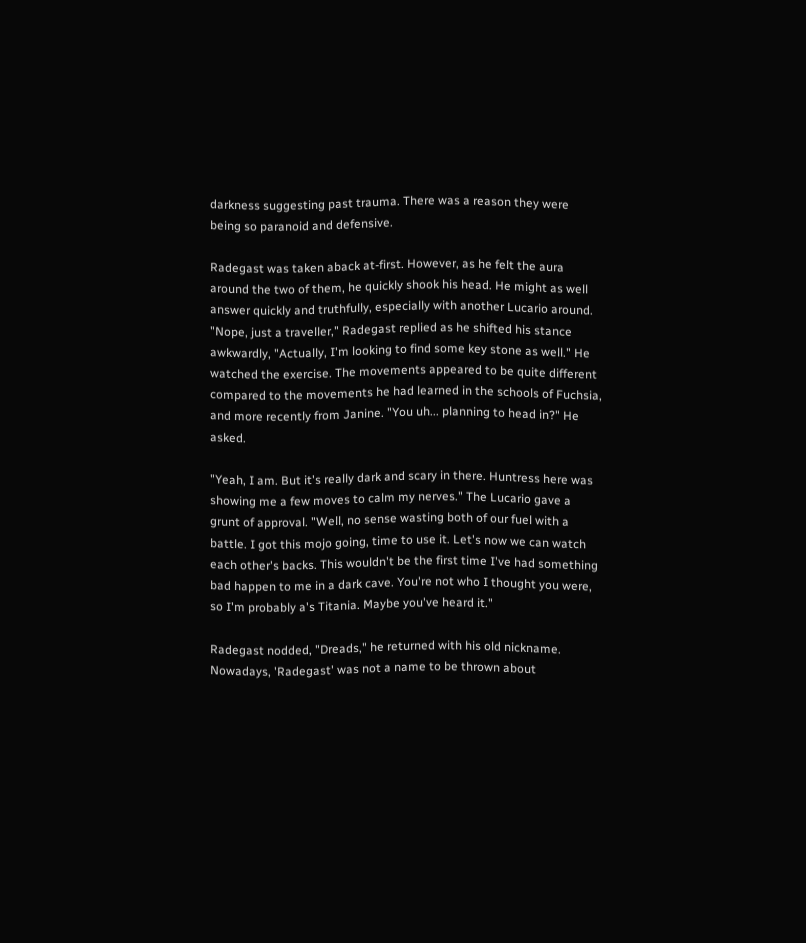darkness suggesting past trauma. There was a reason they were being so paranoid and defensive.

Radegast was taken aback at-first. However, as he felt the aura around the two of them, he quickly shook his head. He might as well answer quickly and truthfully, especially with another Lucario around. "Nope, just a traveller," Radegast replied as he shifted his stance awkwardly, "Actually, I'm looking to find some key stone as well." He watched the exercise. The movements appeared to be quite different compared to the movements he had learned in the schools of Fuchsia, and more recently from Janine. "You uh... planning to head in?" He asked.

"Yeah, I am. But it's really dark and scary in there. Huntress here was showing me a few moves to calm my nerves." The Lucario gave a grunt of approval. "Well, no sense wasting both of our fuel with a battle. I got this mojo going, time to use it. Let's now we can watch each other's backs. This wouldn't be the first time I've had something bad happen to me in a dark cave. You're not who I thought you were, so I'm probably a's Titania. Maybe you've heard it."

Radegast nodded, "Dreads," he returned with his old nickname. Nowadays, 'Radegast' was not a name to be thrown about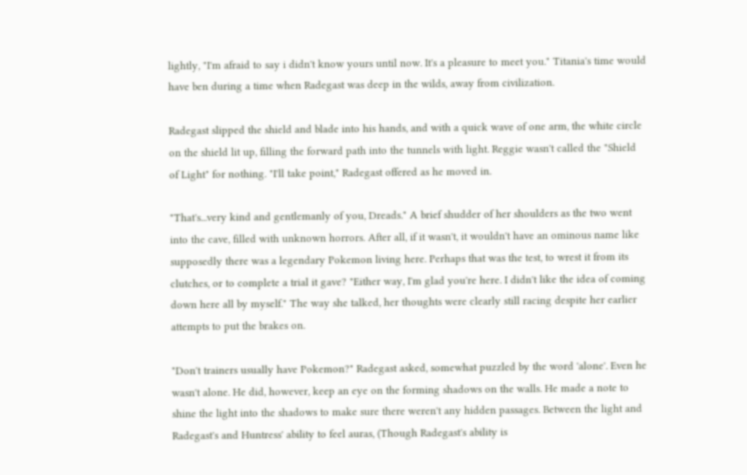lightly, "I'm afraid to say i didn't know yours until now. It's a pleasure to meet you." Titania's time would have ben during a time when Radegast was deep in the wilds, away from civilization.

Radegast slipped the shield and blade into his hands, and with a quick wave of one arm, the white circle on the shield lit up, filling the forward path into the tunnels with light. Reggie wasn't called the "Shield of Light" for nothing. "I'll take point," Radegast offered as he moved in.

"That's...very kind and gentlemanly of you, Dreads." A brief shudder of her shoulders as the two went into the cave, filled with unknown horrors. After all, if it wasn't, it wouldn't have an ominous name like supposedly there was a legendary Pokemon living here. Perhaps that was the test, to wrest it from its clutches, or to complete a trial it gave? "Either way, I'm glad you're here. I didn't like the idea of coming down here all by myself." The way she talked, her thoughts were clearly still racing despite her earlier attempts to put the brakes on.

"Don't trainers usually have Pokemon?" Radegast asked, somewhat puzzled by the word 'alone'. Even he wasn't alone. He did, however, keep an eye on the forming shadows on the walls. He made a note to shine the light into the shadows to make sure there weren't any hidden passages. Between the light and Radegast's and Huntress' ability to feel auras, (Though Radegast's ability is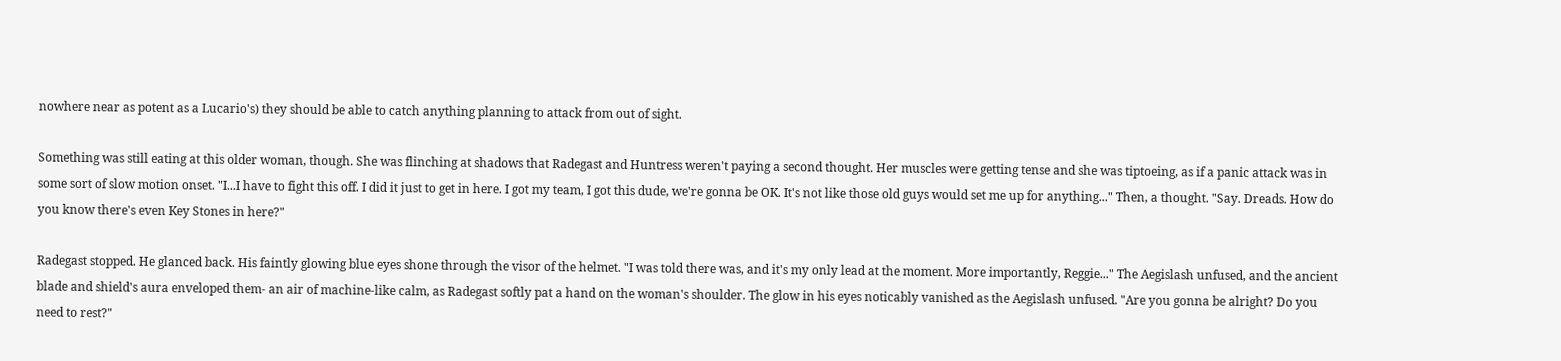nowhere near as potent as a Lucario's) they should be able to catch anything planning to attack from out of sight.

Something was still eating at this older woman, though. She was flinching at shadows that Radegast and Huntress weren't paying a second thought. Her muscles were getting tense and she was tiptoeing, as if a panic attack was in some sort of slow motion onset. "I...I have to fight this off. I did it just to get in here. I got my team, I got this dude, we're gonna be OK. It's not like those old guys would set me up for anything..." Then, a thought. "Say. Dreads. How do you know there's even Key Stones in here?"

Radegast stopped. He glanced back. His faintly glowing blue eyes shone through the visor of the helmet. "I was told there was, and it's my only lead at the moment. More importantly, Reggie..." The Aegislash unfused, and the ancient blade and shield's aura enveloped them- an air of machine-like calm, as Radegast softly pat a hand on the woman's shoulder. The glow in his eyes noticably vanished as the Aegislash unfused. "Are you gonna be alright? Do you need to rest?"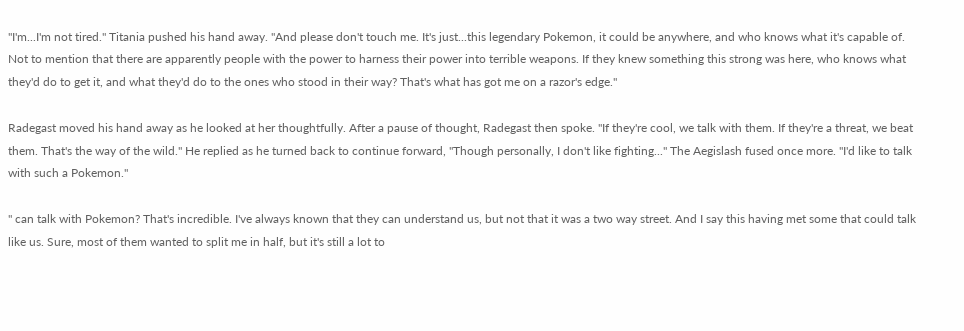"I'm...I'm not tired." Titania pushed his hand away. "And please don't touch me. It's just...this legendary Pokemon, it could be anywhere, and who knows what it's capable of. Not to mention that there are apparently people with the power to harness their power into terrible weapons. If they knew something this strong was here, who knows what they'd do to get it, and what they'd do to the ones who stood in their way? That's what has got me on a razor's edge."

Radegast moved his hand away as he looked at her thoughtfully. After a pause of thought, Radegast then spoke. "If they're cool, we talk with them. If they're a threat, we beat them. That's the way of the wild." He replied as he turned back to continue forward, "Though personally, I don't like fighting..." The Aegislash fused once more. "I'd like to talk with such a Pokemon."

" can talk with Pokemon? That's incredible. I've always known that they can understand us, but not that it was a two way street. And I say this having met some that could talk like us. Sure, most of them wanted to split me in half, but it's still a lot to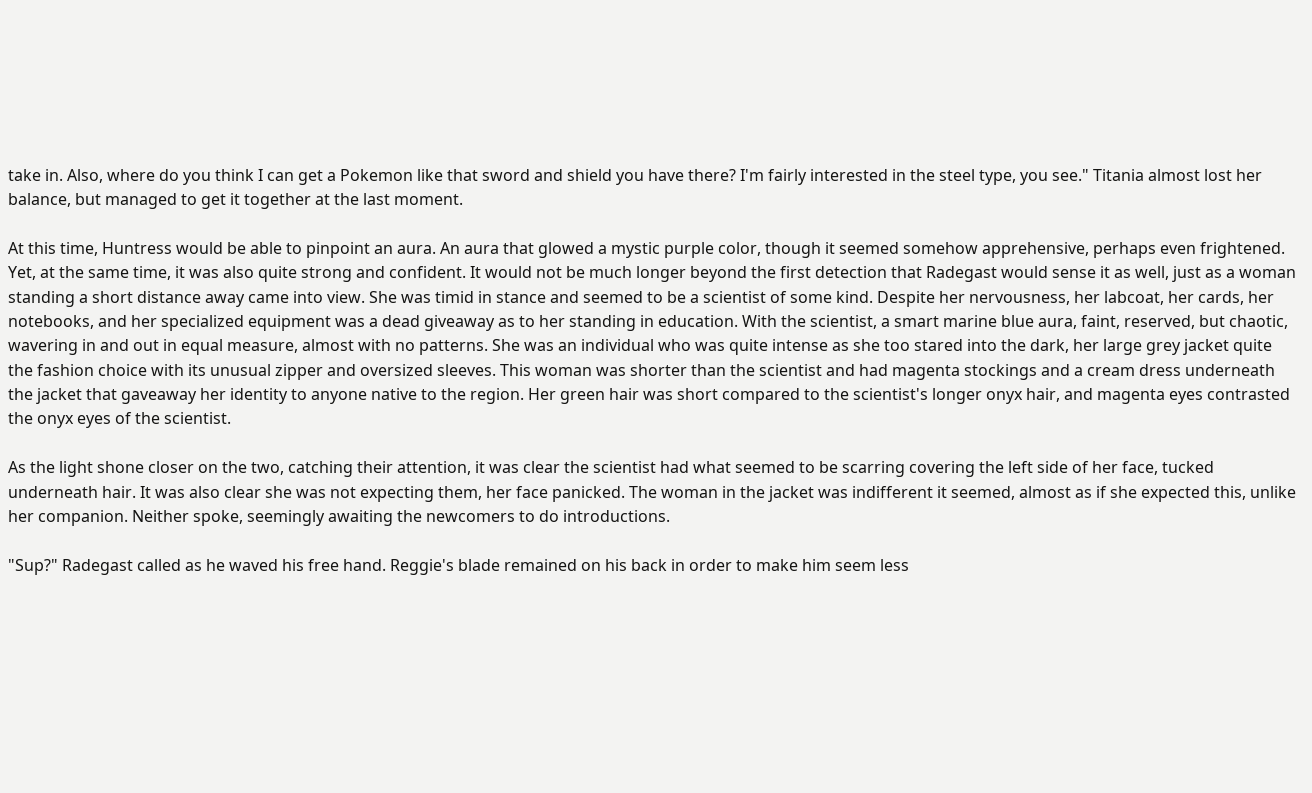take in. Also, where do you think I can get a Pokemon like that sword and shield you have there? I'm fairly interested in the steel type, you see." Titania almost lost her balance, but managed to get it together at the last moment.

At this time, Huntress would be able to pinpoint an aura. An aura that glowed a mystic purple color, though it seemed somehow apprehensive, perhaps even frightened. Yet, at the same time, it was also quite strong and confident. It would not be much longer beyond the first detection that Radegast would sense it as well, just as a woman standing a short distance away came into view. She was timid in stance and seemed to be a scientist of some kind. Despite her nervousness, her labcoat, her cards, her notebooks, and her specialized equipment was a dead giveaway as to her standing in education. With the scientist, a smart marine blue aura, faint, reserved, but chaotic, wavering in and out in equal measure, almost with no patterns. She was an individual who was quite intense as she too stared into the dark, her large grey jacket quite the fashion choice with its unusual zipper and oversized sleeves. This woman was shorter than the scientist and had magenta stockings and a cream dress underneath the jacket that gaveaway her identity to anyone native to the region. Her green hair was short compared to the scientist's longer onyx hair, and magenta eyes contrasted the onyx eyes of the scientist.

As the light shone closer on the two, catching their attention, it was clear the scientist had what seemed to be scarring covering the left side of her face, tucked underneath hair. It was also clear she was not expecting them, her face panicked. The woman in the jacket was indifferent it seemed, almost as if she expected this, unlike her companion. Neither spoke, seemingly awaiting the newcomers to do introductions.

"Sup?" Radegast called as he waved his free hand. Reggie's blade remained on his back in order to make him seem less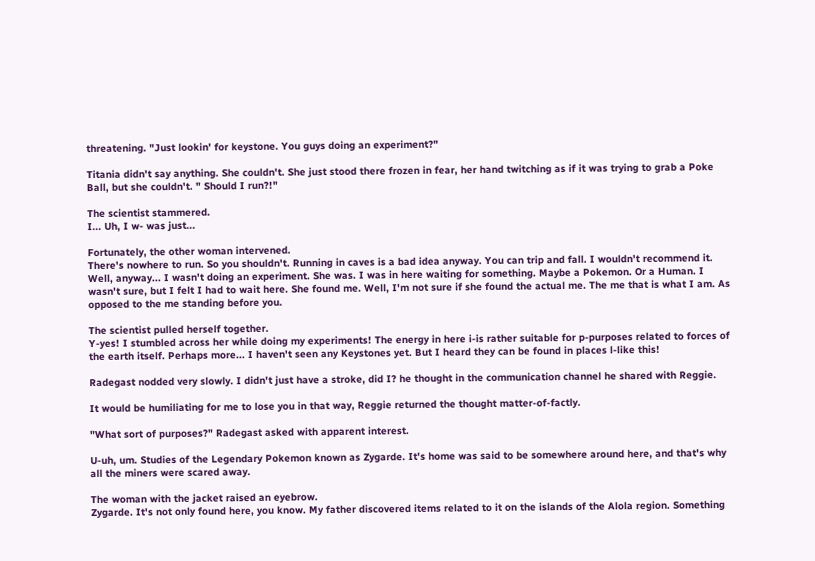threatening. "Just lookin' for keystone. You guys doing an experiment?"

Titania didn't say anything. She couldn't. She just stood there frozen in fear, her hand twitching as if it was trying to grab a Poke Ball, but she couldn't. " Should I run?!"

The scientist stammered.
I... Uh, I w- was just...

Fortunately, the other woman intervened.
There's nowhere to run. So you shouldn't. Running in caves is a bad idea anyway. You can trip and fall. I wouldn't recommend it. Well, anyway... I wasn't doing an experiment. She was. I was in here waiting for something. Maybe a Pokemon. Or a Human. I wasn't sure, but I felt I had to wait here. She found me. Well, I'm not sure if she found the actual me. The me that is what I am. As opposed to the me standing before you.

The scientist pulled herself together.
Y-yes! I stumbled across her while doing my experiments! The energy in here i-is rather suitable for p-purposes related to forces of the earth itself. Perhaps more... I haven't seen any Keystones yet. But I heard they can be found in places l-like this!

Radegast nodded very slowly. I didn't just have a stroke, did I? he thought in the communication channel he shared with Reggie.

It would be humiliating for me to lose you in that way, Reggie returned the thought matter-of-factly.

"What sort of purposes?" Radegast asked with apparent interest.

U-uh, um. Studies of the Legendary Pokemon known as Zygarde. It's home was said to be somewhere around here, and that's why all the miners were scared away.

The woman with the jacket raised an eyebrow.
Zygarde. It's not only found here, you know. My father discovered items related to it on the islands of the Alola region. Something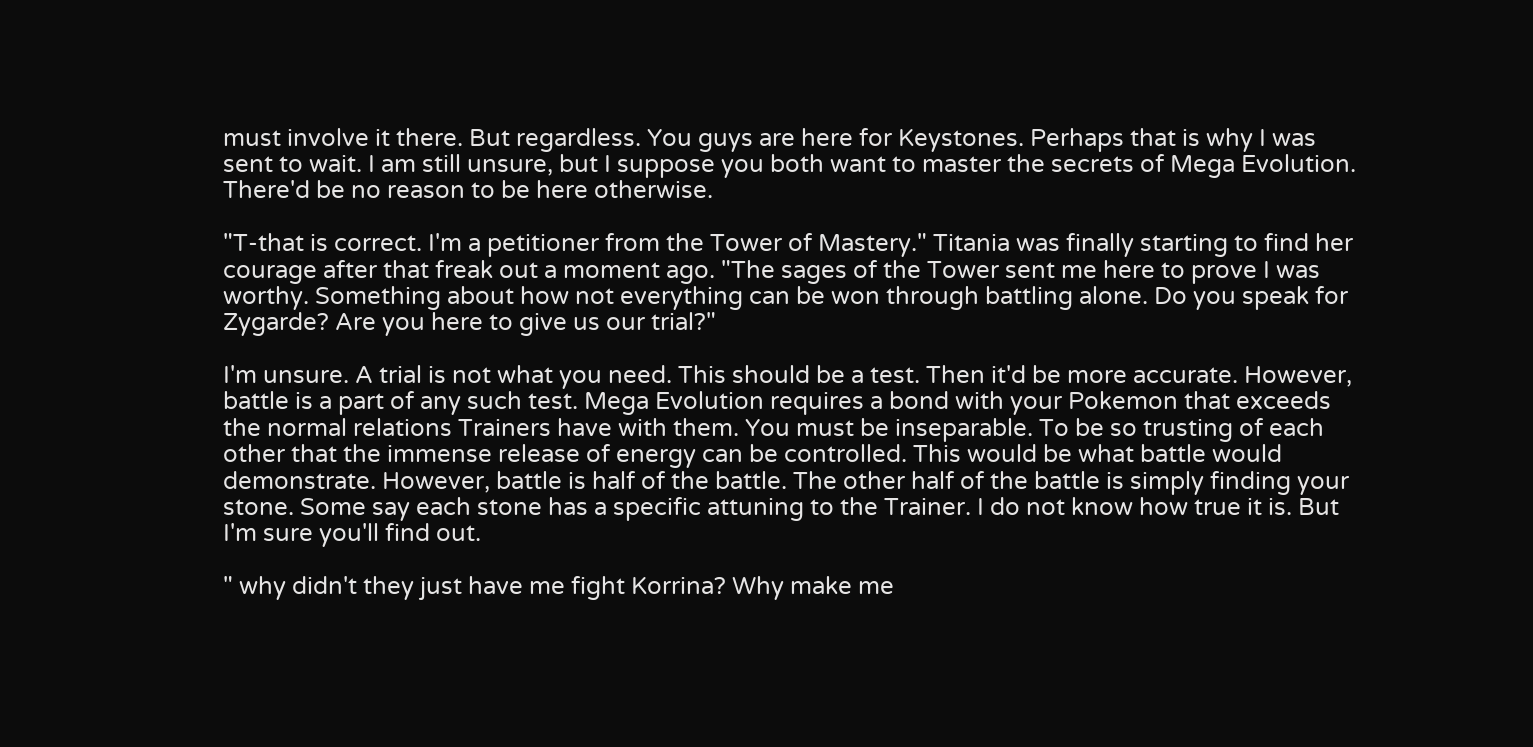must involve it there. But regardless. You guys are here for Keystones. Perhaps that is why I was sent to wait. I am still unsure, but I suppose you both want to master the secrets of Mega Evolution. There'd be no reason to be here otherwise.

"T-that is correct. I'm a petitioner from the Tower of Mastery." Titania was finally starting to find her courage after that freak out a moment ago. "The sages of the Tower sent me here to prove I was worthy. Something about how not everything can be won through battling alone. Do you speak for Zygarde? Are you here to give us our trial?"

I'm unsure. A trial is not what you need. This should be a test. Then it'd be more accurate. However, battle is a part of any such test. Mega Evolution requires a bond with your Pokemon that exceeds the normal relations Trainers have with them. You must be inseparable. To be so trusting of each other that the immense release of energy can be controlled. This would be what battle would demonstrate. However, battle is half of the battle. The other half of the battle is simply finding your stone. Some say each stone has a specific attuning to the Trainer. I do not know how true it is. But I'm sure you'll find out.

" why didn't they just have me fight Korrina? Why make me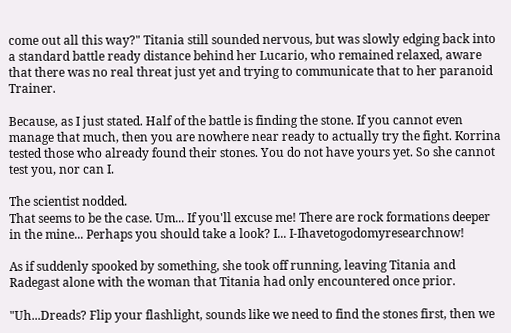come out all this way?" Titania still sounded nervous, but was slowly edging back into a standard battle ready distance behind her Lucario, who remained relaxed, aware that there was no real threat just yet and trying to communicate that to her paranoid Trainer.

Because, as I just stated. Half of the battle is finding the stone. If you cannot even manage that much, then you are nowhere near ready to actually try the fight. Korrina tested those who already found their stones. You do not have yours yet. So she cannot test you, nor can I.

The scientist nodded.
That seems to be the case. Um... If you'll excuse me! There are rock formations deeper in the mine... Perhaps you should take a look? I... I-Ihavetogodomyresearchnow!

As if suddenly spooked by something, she took off running, leaving Titania and Radegast alone with the woman that Titania had only encountered once prior.

"Uh...Dreads? Flip your flashlight, sounds like we need to find the stones first, then we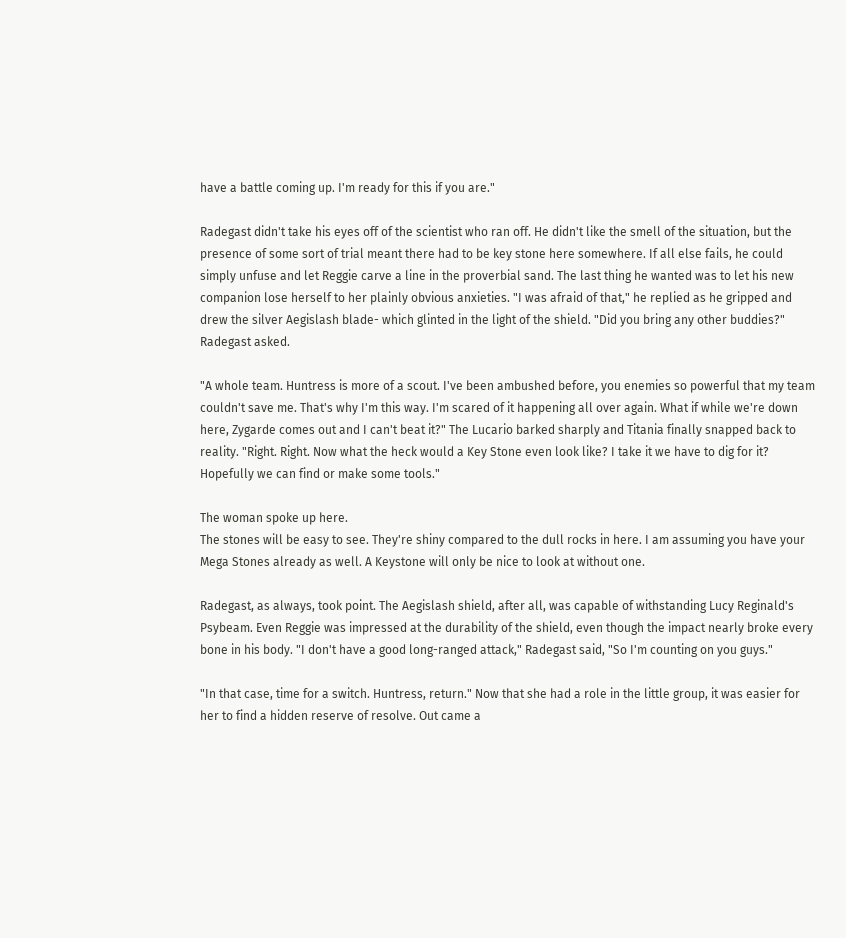have a battle coming up. I'm ready for this if you are."

Radegast didn't take his eyes off of the scientist who ran off. He didn't like the smell of the situation, but the presence of some sort of trial meant there had to be key stone here somewhere. If all else fails, he could simply unfuse and let Reggie carve a line in the proverbial sand. The last thing he wanted was to let his new companion lose herself to her plainly obvious anxieties. "I was afraid of that," he replied as he gripped and drew the silver Aegislash blade- which glinted in the light of the shield. "Did you bring any other buddies?" Radegast asked.

"A whole team. Huntress is more of a scout. I've been ambushed before, you enemies so powerful that my team couldn't save me. That's why I'm this way. I'm scared of it happening all over again. What if while we're down here, Zygarde comes out and I can't beat it?" The Lucario barked sharply and Titania finally snapped back to reality. "Right. Right. Now what the heck would a Key Stone even look like? I take it we have to dig for it? Hopefully we can find or make some tools."

The woman spoke up here.
The stones will be easy to see. They're shiny compared to the dull rocks in here. I am assuming you have your Mega Stones already as well. A Keystone will only be nice to look at without one.

Radegast, as always, took point. The Aegislash shield, after all, was capable of withstanding Lucy Reginald's Psybeam. Even Reggie was impressed at the durability of the shield, even though the impact nearly broke every bone in his body. "I don't have a good long-ranged attack," Radegast said, "So I'm counting on you guys."

"In that case, time for a switch. Huntress, return." Now that she had a role in the little group, it was easier for her to find a hidden reserve of resolve. Out came a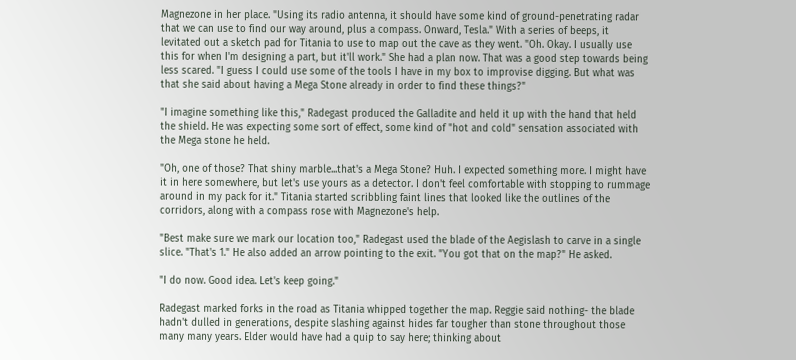Magnezone in her place. "Using its radio antenna, it should have some kind of ground-penetrating radar that we can use to find our way around, plus a compass. Onward, Tesla." With a series of beeps, it levitated out a sketch pad for Titania to use to map out the cave as they went. "Oh. Okay. I usually use this for when I'm designing a part, but it'll work." She had a plan now. That was a good step towards being less scared. "I guess I could use some of the tools I have in my box to improvise digging. But what was that she said about having a Mega Stone already in order to find these things?"

"I imagine something like this," Radegast produced the Galladite and held it up with the hand that held the shield. He was expecting some sort of effect, some kind of "hot and cold" sensation associated with the Mega stone he held.

"Oh, one of those? That shiny marble...that's a Mega Stone? Huh. I expected something more. I might have it in here somewhere, but let's use yours as a detector. I don't feel comfortable with stopping to rummage around in my pack for it." Titania started scribbling faint lines that looked like the outlines of the corridors, along with a compass rose with Magnezone's help.

"Best make sure we mark our location too," Radegast used the blade of the Aegislash to carve in a single slice. "That's 1." He also added an arrow pointing to the exit. "You got that on the map?" He asked.

"I do now. Good idea. Let's keep going."

Radegast marked forks in the road as Titania whipped together the map. Reggie said nothing- the blade hadn't dulled in generations, despite slashing against hides far tougher than stone throughout those many many years. Elder would have had a quip to say here; thinking about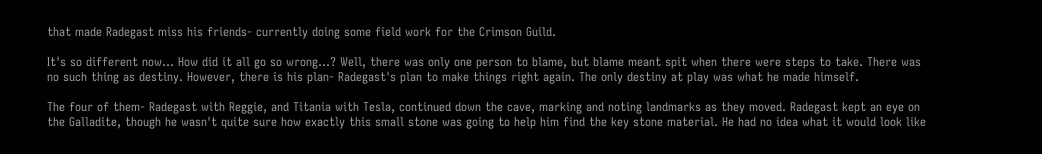that made Radegast miss his friends- currently doing some field work for the Crimson Guild.

It's so different now... How did it all go so wrong...? Well, there was only one person to blame, but blame meant spit when there were steps to take. There was no such thing as destiny. However, there is his plan- Radegast's plan to make things right again. The only destiny at play was what he made himself.

The four of them- Radegast with Reggie, and Titania with Tesla, continued down the cave, marking and noting landmarks as they moved. Radegast kept an eye on the Galladite, though he wasn't quite sure how exactly this small stone was going to help him find the key stone material. He had no idea what it would look like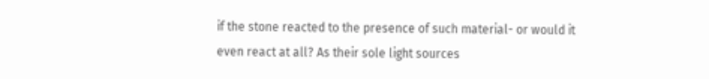if the stone reacted to the presence of such material- or would it even react at all? As their sole light sources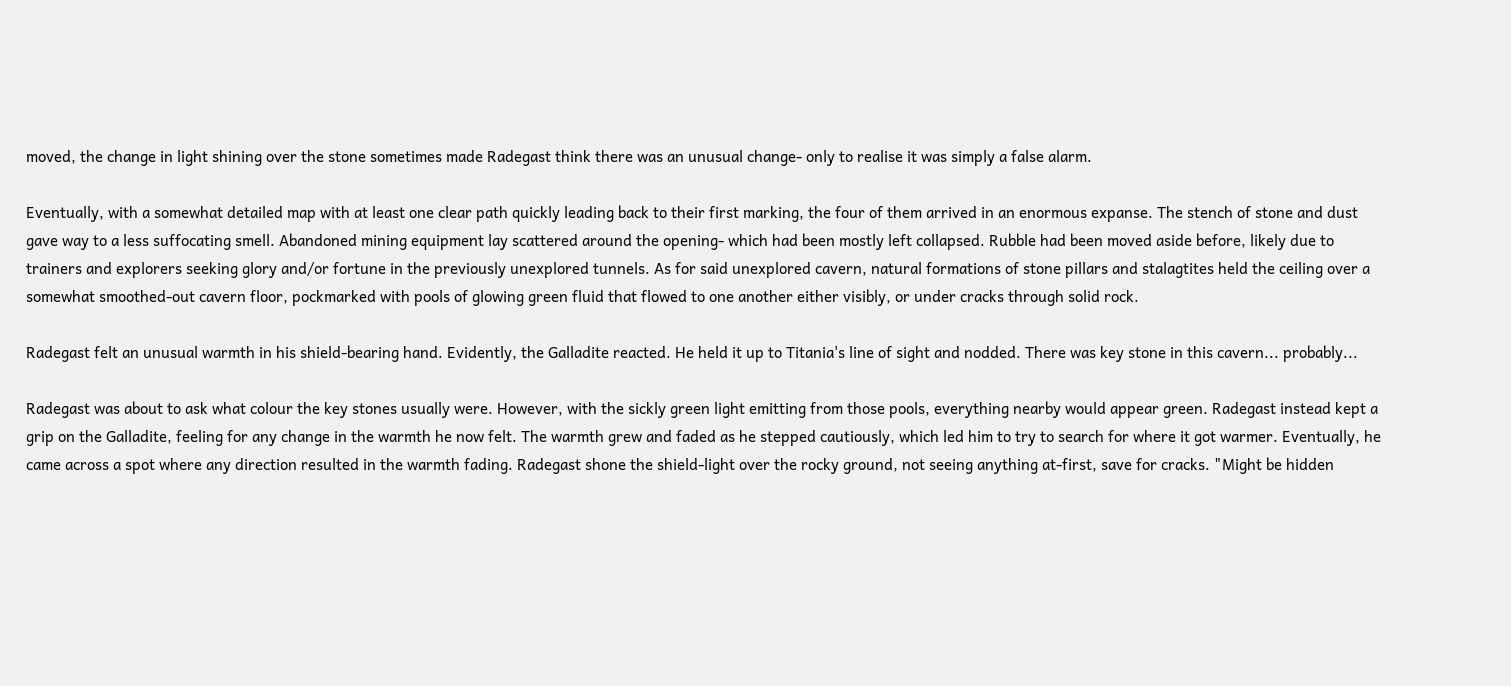moved, the change in light shining over the stone sometimes made Radegast think there was an unusual change- only to realise it was simply a false alarm.

Eventually, with a somewhat detailed map with at least one clear path quickly leading back to their first marking, the four of them arrived in an enormous expanse. The stench of stone and dust gave way to a less suffocating smell. Abandoned mining equipment lay scattered around the opening- which had been mostly left collapsed. Rubble had been moved aside before, likely due to trainers and explorers seeking glory and/or fortune in the previously unexplored tunnels. As for said unexplored cavern, natural formations of stone pillars and stalagtites held the ceiling over a somewhat smoothed-out cavern floor, pockmarked with pools of glowing green fluid that flowed to one another either visibly, or under cracks through solid rock.

Radegast felt an unusual warmth in his shield-bearing hand. Evidently, the Galladite reacted. He held it up to Titania's line of sight and nodded. There was key stone in this cavern... probably...

Radegast was about to ask what colour the key stones usually were. However, with the sickly green light emitting from those pools, everything nearby would appear green. Radegast instead kept a grip on the Galladite, feeling for any change in the warmth he now felt. The warmth grew and faded as he stepped cautiously, which led him to try to search for where it got warmer. Eventually, he came across a spot where any direction resulted in the warmth fading. Radegast shone the shield-light over the rocky ground, not seeing anything at-first, save for cracks. "Might be hidden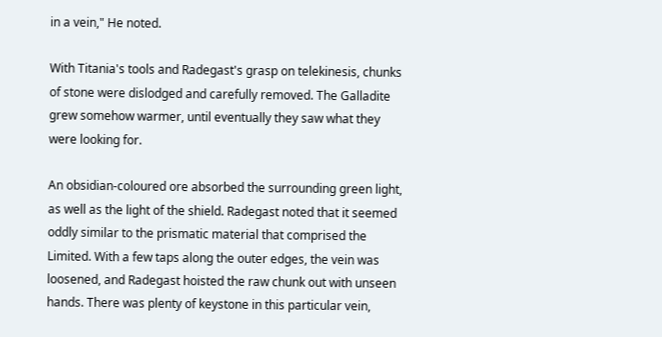in a vein," He noted.

With Titania's tools and Radegast's grasp on telekinesis, chunks of stone were dislodged and carefully removed. The Galladite grew somehow warmer, until eventually they saw what they were looking for.

An obsidian-coloured ore absorbed the surrounding green light, as well as the light of the shield. Radegast noted that it seemed oddly similar to the prismatic material that comprised the Limited. With a few taps along the outer edges, the vein was loosened, and Radegast hoisted the raw chunk out with unseen hands. There was plenty of keystone in this particular vein,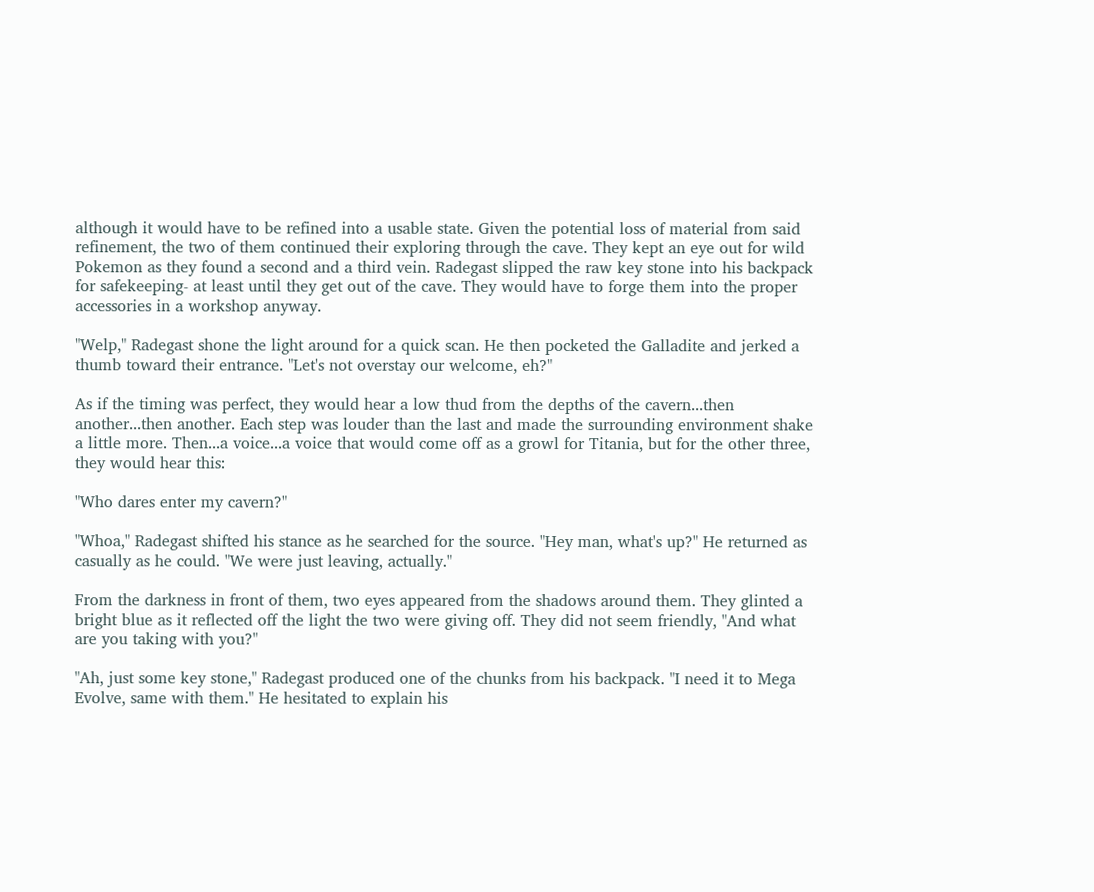although it would have to be refined into a usable state. Given the potential loss of material from said refinement, the two of them continued their exploring through the cave. They kept an eye out for wild Pokemon as they found a second and a third vein. Radegast slipped the raw key stone into his backpack for safekeeping- at least until they get out of the cave. They would have to forge them into the proper accessories in a workshop anyway.

"Welp," Radegast shone the light around for a quick scan. He then pocketed the Galladite and jerked a thumb toward their entrance. "Let's not overstay our welcome, eh?"

As if the timing was perfect, they would hear a low thud from the depths of the cavern...then another...then another. Each step was louder than the last and made the surrounding environment shake a little more. Then...a voice...a voice that would come off as a growl for Titania, but for the other three, they would hear this:

"Who dares enter my cavern?"

"Whoa," Radegast shifted his stance as he searched for the source. "Hey man, what's up?" He returned as casually as he could. "We were just leaving, actually."

From the darkness in front of them, two eyes appeared from the shadows around them. They glinted a bright blue as it reflected off the light the two were giving off. They did not seem friendly, "And what are you taking with you?"

"Ah, just some key stone," Radegast produced one of the chunks from his backpack. "I need it to Mega Evolve, same with them." He hesitated to explain his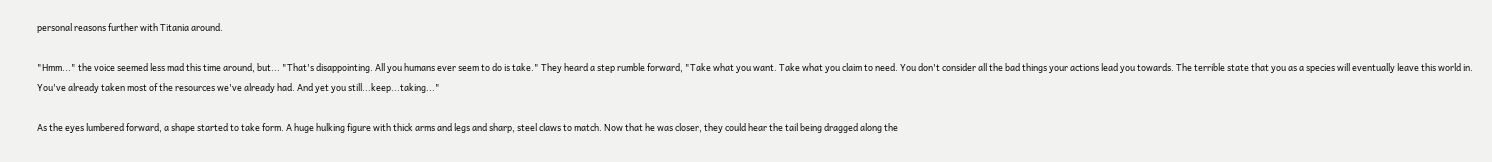personal reasons further with Titania around.

"Hmm..." the voice seemed less mad this time around, but... "That's disappointing. All you humans ever seem to do is take." They heard a step rumble forward, "Take what you want. Take what you claim to need. You don't consider all the bad things your actions lead you towards. The terrible state that you as a species will eventually leave this world in. You've already taken most of the resources we've already had. And yet you still...keep...taking..."

As the eyes lumbered forward, a shape started to take form. A huge hulking figure with thick arms and legs and sharp, steel claws to match. Now that he was closer, they could hear the tail being dragged along the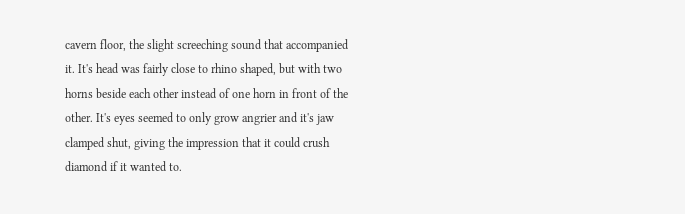cavern floor, the slight screeching sound that accompanied it. It's head was fairly close to rhino shaped, but with two horns beside each other instead of one horn in front of the other. It's eyes seemed to only grow angrier and it's jaw clamped shut, giving the impression that it could crush diamond if it wanted to.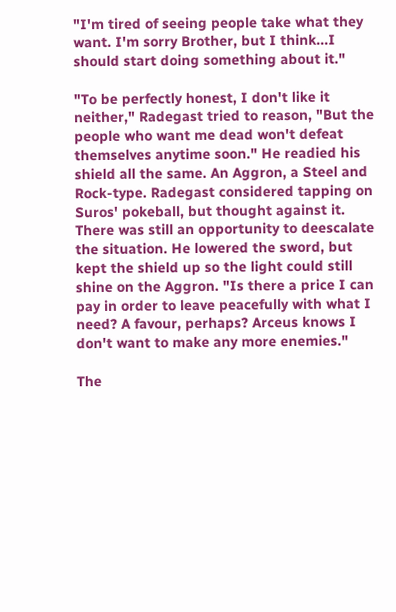"I'm tired of seeing people take what they want. I'm sorry Brother, but I think...I should start doing something about it."

"To be perfectly honest, I don't like it neither," Radegast tried to reason, "But the people who want me dead won't defeat themselves anytime soon." He readied his shield all the same. An Aggron, a Steel and Rock-type. Radegast considered tapping on Suros' pokeball, but thought against it. There was still an opportunity to deescalate the situation. He lowered the sword, but kept the shield up so the light could still shine on the Aggron. "Is there a price I can pay in order to leave peacefully with what I need? A favour, perhaps? Arceus knows I don't want to make any more enemies."

The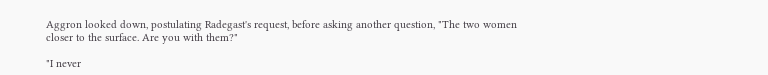Aggron looked down, postulating Radegast's request, before asking another question, "The two women closer to the surface. Are you with them?"

"I never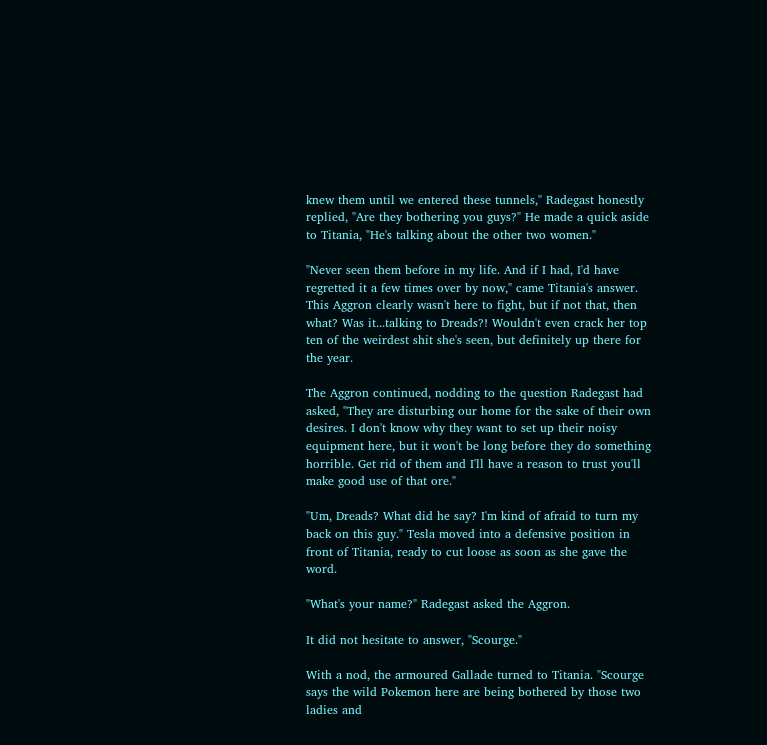knew them until we entered these tunnels," Radegast honestly replied, "Are they bothering you guys?" He made a quick aside to Titania, "He's talking about the other two women."

"Never seen them before in my life. And if I had, I'd have regretted it a few times over by now," came Titania's answer. This Aggron clearly wasn't here to fight, but if not that, then what? Was it...talking to Dreads?! Wouldn't even crack her top ten of the weirdest shit she's seen, but definitely up there for the year.

The Aggron continued, nodding to the question Radegast had asked, "They are disturbing our home for the sake of their own desires. I don't know why they want to set up their noisy equipment here, but it won't be long before they do something horrible. Get rid of them and I'll have a reason to trust you'll make good use of that ore."

"Um, Dreads? What did he say? I'm kind of afraid to turn my back on this guy." Tesla moved into a defensive position in front of Titania, ready to cut loose as soon as she gave the word.

"What's your name?" Radegast asked the Aggron.

It did not hesitate to answer, "Scourge."

With a nod, the armoured Gallade turned to Titania. "Scourge says the wild Pokemon here are being bothered by those two ladies and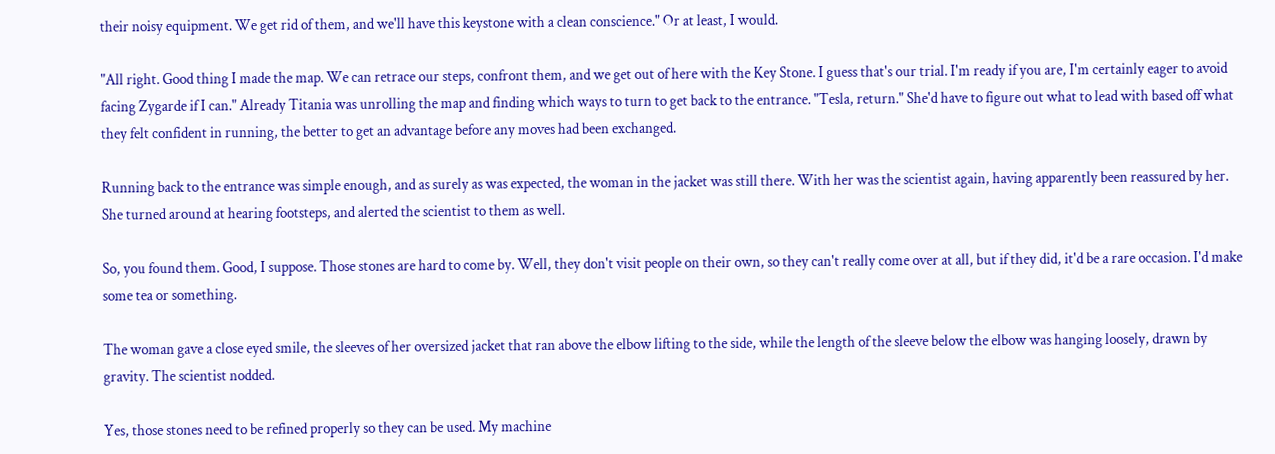their noisy equipment. We get rid of them, and we'll have this keystone with a clean conscience." Or at least, I would.

"All right. Good thing I made the map. We can retrace our steps, confront them, and we get out of here with the Key Stone. I guess that's our trial. I'm ready if you are, I'm certainly eager to avoid facing Zygarde if I can." Already Titania was unrolling the map and finding which ways to turn to get back to the entrance. "Tesla, return." She'd have to figure out what to lead with based off what they felt confident in running, the better to get an advantage before any moves had been exchanged.

Running back to the entrance was simple enough, and as surely as was expected, the woman in the jacket was still there. With her was the scientist again, having apparently been reassured by her. She turned around at hearing footsteps, and alerted the scientist to them as well.

So, you found them. Good, I suppose. Those stones are hard to come by. Well, they don't visit people on their own, so they can't really come over at all, but if they did, it'd be a rare occasion. I'd make some tea or something.

The woman gave a close eyed smile, the sleeves of her oversized jacket that ran above the elbow lifting to the side, while the length of the sleeve below the elbow was hanging loosely, drawn by gravity. The scientist nodded.

Yes, those stones need to be refined properly so they can be used. My machine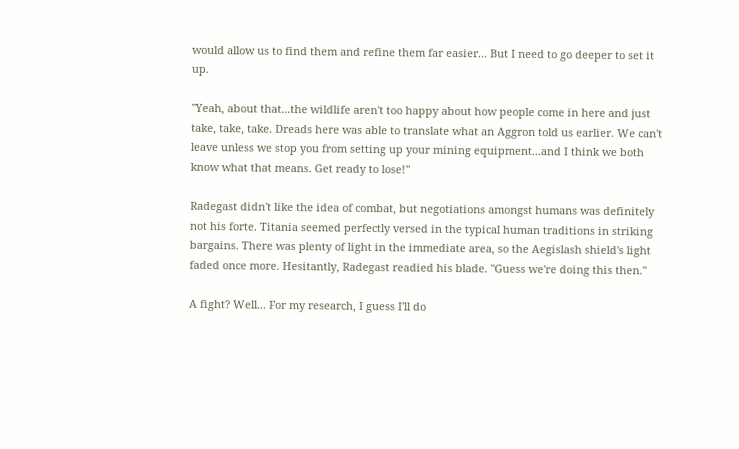would allow us to find them and refine them far easier... But I need to go deeper to set it up.

"Yeah, about that...the wildlife aren't too happy about how people come in here and just take, take, take. Dreads here was able to translate what an Aggron told us earlier. We can't leave unless we stop you from setting up your mining equipment...and I think we both know what that means. Get ready to lose!"

Radegast didn't like the idea of combat, but negotiations amongst humans was definitely not his forte. Titania seemed perfectly versed in the typical human traditions in striking bargains. There was plenty of light in the immediate area, so the Aegislash shield's light faded once more. Hesitantly, Radegast readied his blade. "Guess we're doing this then."

A fight? Well... For my research, I guess I'll do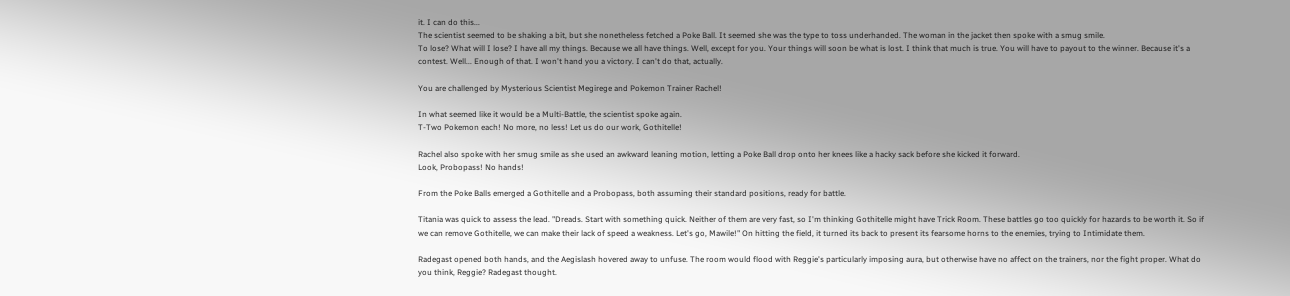it. I can do this...
The scientist seemed to be shaking a bit, but she nonetheless fetched a Poke Ball. It seemed she was the type to toss underhanded. The woman in the jacket then spoke with a smug smile.
To lose? What will I lose? I have all my things. Because we all have things. Well, except for you. Your things will soon be what is lost. I think that much is true. You will have to payout to the winner. Because it's a contest. Well... Enough of that. I won't hand you a victory. I can't do that, actually.

You are challenged by Mysterious Scientist Megirege and Pokemon Trainer Rachel!

In what seemed like it would be a Multi-Battle, the scientist spoke again.
T-Two Pokemon each! No more, no less! Let us do our work, Gothitelle!

Rachel also spoke with her smug smile as she used an awkward leaning motion, letting a Poke Ball drop onto her knees like a hacky sack before she kicked it forward.
Look, Probopass! No hands!

From the Poke Balls emerged a Gothitelle and a Probopass, both assuming their standard positions, ready for battle.

Titania was quick to assess the lead. "Dreads. Start with something quick. Neither of them are very fast, so I'm thinking Gothitelle might have Trick Room. These battles go too quickly for hazards to be worth it. So if we can remove Gothitelle, we can make their lack of speed a weakness. Let's go, Mawile!" On hitting the field, it turned its back to present its fearsome horns to the enemies, trying to Intimidate them.

Radegast opened both hands, and the Aegislash hovered away to unfuse. The room would flood with Reggie's particularly imposing aura, but otherwise have no affect on the trainers, nor the fight proper. What do you think, Reggie? Radegast thought.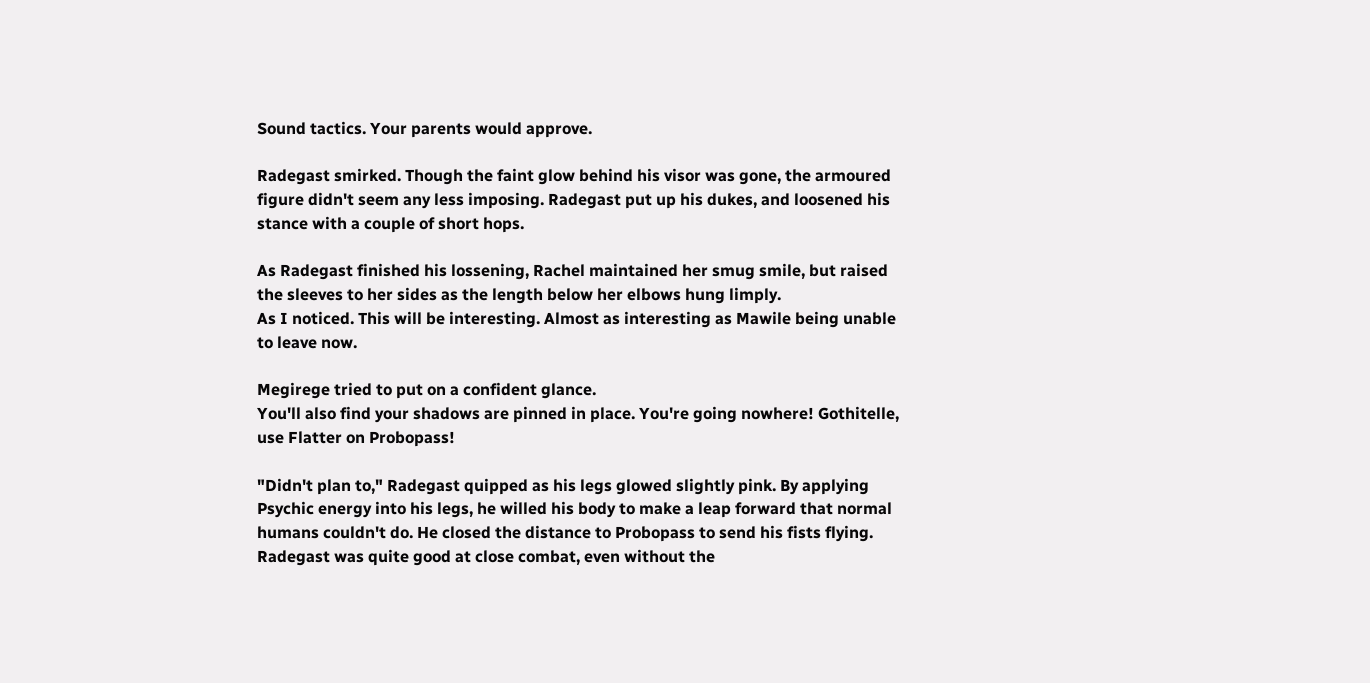Sound tactics. Your parents would approve.

Radegast smirked. Though the faint glow behind his visor was gone, the armoured figure didn't seem any less imposing. Radegast put up his dukes, and loosened his stance with a couple of short hops.

As Radegast finished his lossening, Rachel maintained her smug smile, but raised the sleeves to her sides as the length below her elbows hung limply.
As I noticed. This will be interesting. Almost as interesting as Mawile being unable to leave now.

Megirege tried to put on a confident glance.
You'll also find your shadows are pinned in place. You're going nowhere! Gothitelle, use Flatter on Probopass!

"Didn't plan to," Radegast quipped as his legs glowed slightly pink. By applying Psychic energy into his legs, he willed his body to make a leap forward that normal humans couldn't do. He closed the distance to Probopass to send his fists flying. Radegast was quite good at close combat, even without the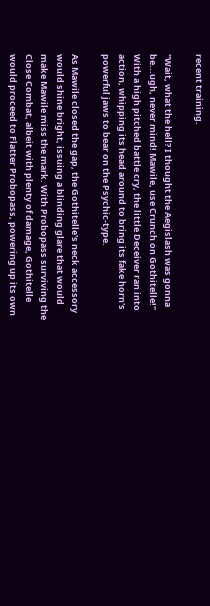recent training.

"Wait, what the hell? I thought the Aegislash was gonna be...ugh, never mind! Mawile, use Crunch on Gothitelle!" With a high pitched battle cry, the little Deceiver ran into action, whipping its head around to bring its fake horn's powerful jaws to bear on the Psychic-type.

As Mawile closed the gap, the Gothitelle's neck accessory would shine bright, issuing a blinding glare that would make Mawile miss the mark. With Probopass surviving the Close Combat, albeit with plenty of damage, Gothitelle would proceed to Flatter Probopass, powering up its own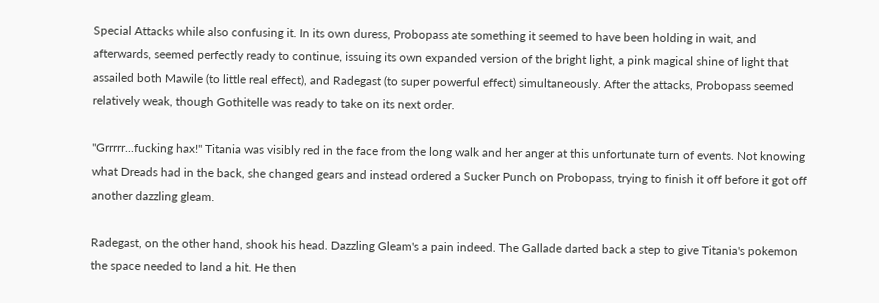Special Attacks while also confusing it. In its own duress, Probopass ate something it seemed to have been holding in wait, and afterwards, seemed perfectly ready to continue, issuing its own expanded version of the bright light, a pink magical shine of light that assailed both Mawile (to little real effect), and Radegast (to super powerful effect) simultaneously. After the attacks, Probopass seemed relatively weak, though Gothitelle was ready to take on its next order.

"Grrrrr...fucking hax!" Titania was visibly red in the face from the long walk and her anger at this unfortunate turn of events. Not knowing what Dreads had in the back, she changed gears and instead ordered a Sucker Punch on Probopass, trying to finish it off before it got off another dazzling gleam.

Radegast, on the other hand, shook his head. Dazzling Gleam's a pain indeed. The Gallade darted back a step to give Titania's pokemon the space needed to land a hit. He then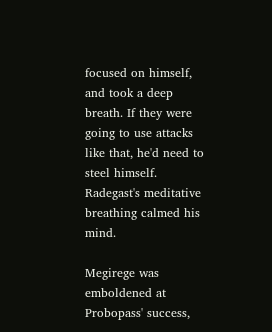focused on himself, and took a deep breath. If they were going to use attacks like that, he'd need to steel himself. Radegast's meditative breathing calmed his mind.

Megirege was emboldened at Probopass' success,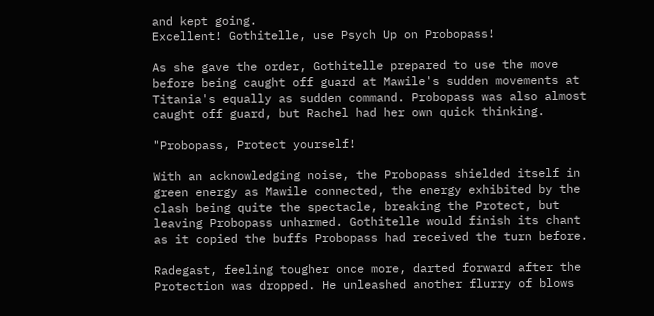and kept going.
Excellent! Gothitelle, use Psych Up on Probopass!

As she gave the order, Gothitelle prepared to use the move before being caught off guard at Mawile's sudden movements at Titania's equally as sudden command. Probopass was also almost caught off guard, but Rachel had her own quick thinking.

"Probopass, Protect yourself!

With an acknowledging noise, the Probopass shielded itself in green energy as Mawile connected, the energy exhibited by the clash being quite the spectacle, breaking the Protect, but leaving Probopass unharmed. Gothitelle would finish its chant as it copied the buffs Probopass had received the turn before.

Radegast, feeling tougher once more, darted forward after the Protection was dropped. He unleashed another flurry of blows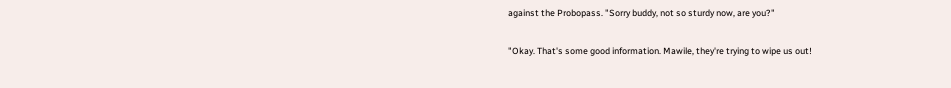against the Probopass. "Sorry buddy, not so sturdy now, are you?"

"Okay. That's some good information. Mawile, they're trying to wipe us out!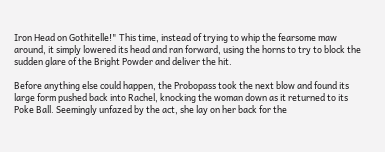Iron Head on Gothitelle!" This time, instead of trying to whip the fearsome maw around, it simply lowered its head and ran forward, using the horns to try to block the sudden glare of the Bright Powder and deliver the hit.

Before anything else could happen, the Probopass took the next blow and found its large form pushed back into Rachel, knocking the woman down as it returned to its Poke Ball. Seemingly unfazed by the act, she lay on her back for the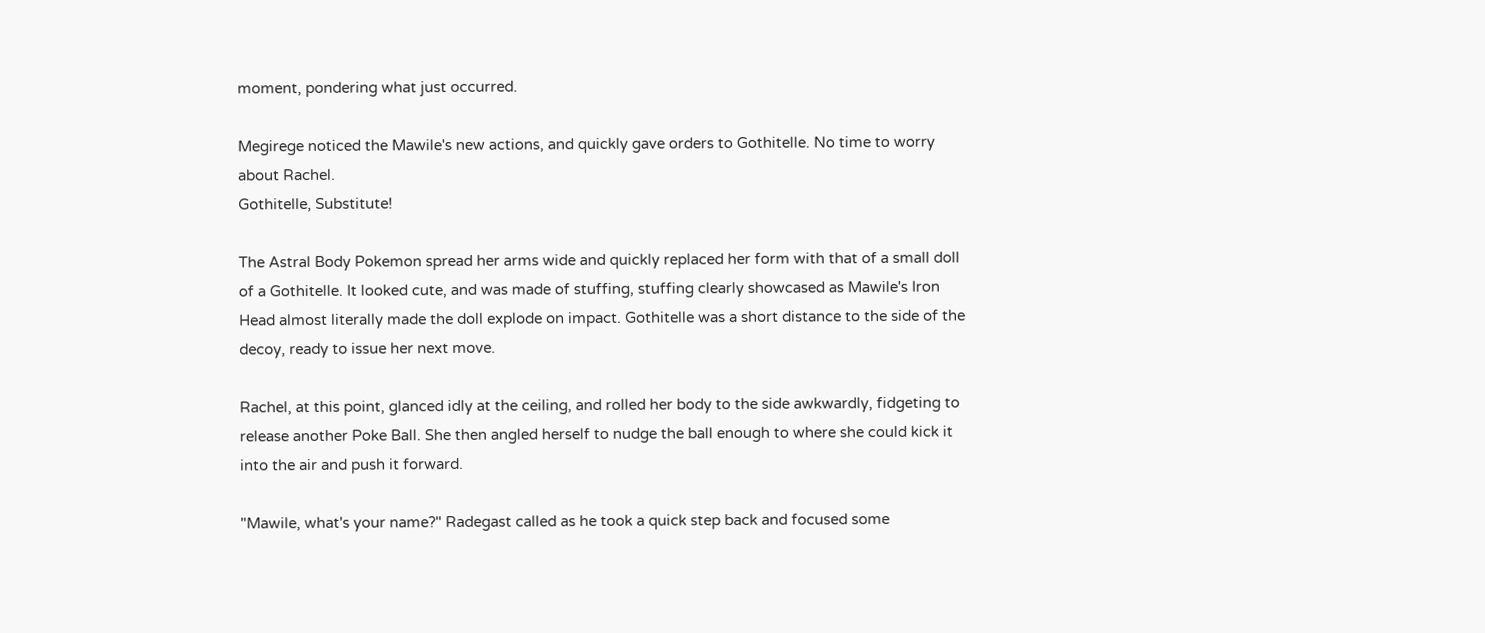moment, pondering what just occurred.

Megirege noticed the Mawile's new actions, and quickly gave orders to Gothitelle. No time to worry about Rachel.
Gothitelle, Substitute!

The Astral Body Pokemon spread her arms wide and quickly replaced her form with that of a small doll of a Gothitelle. It looked cute, and was made of stuffing, stuffing clearly showcased as Mawile's Iron Head almost literally made the doll explode on impact. Gothitelle was a short distance to the side of the decoy, ready to issue her next move.

Rachel, at this point, glanced idly at the ceiling, and rolled her body to the side awkwardly, fidgeting to release another Poke Ball. She then angled herself to nudge the ball enough to where she could kick it into the air and push it forward.

"Mawile, what's your name?" Radegast called as he took a quick step back and focused some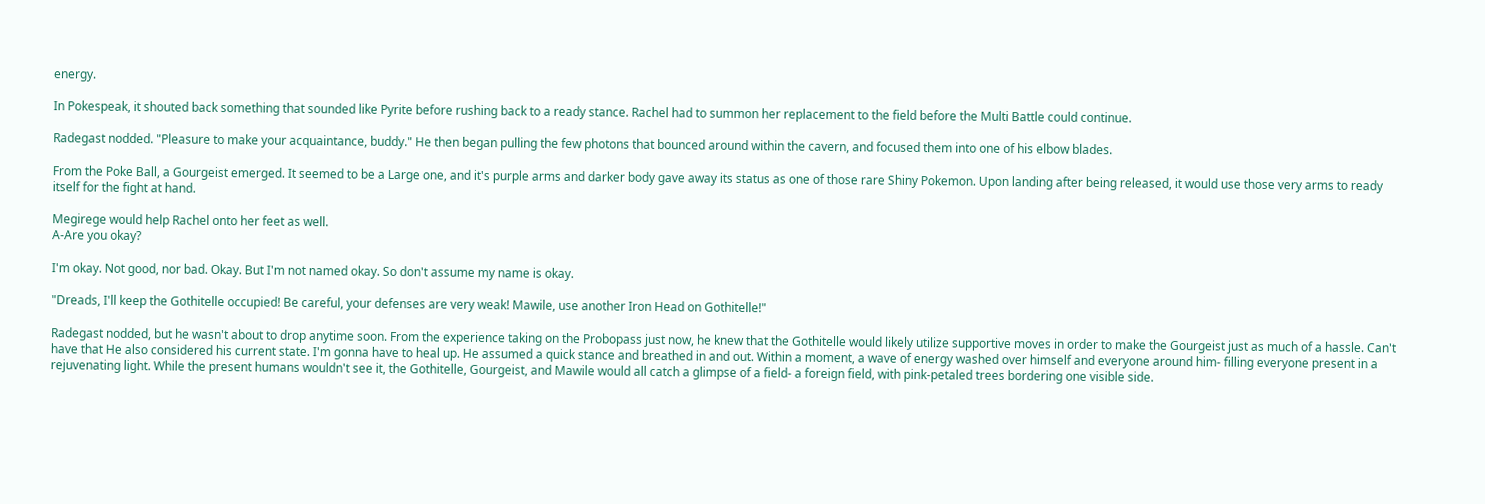energy.

In Pokespeak, it shouted back something that sounded like Pyrite before rushing back to a ready stance. Rachel had to summon her replacement to the field before the Multi Battle could continue.

Radegast nodded. "Pleasure to make your acquaintance, buddy." He then began pulling the few photons that bounced around within the cavern, and focused them into one of his elbow blades.

From the Poke Ball, a Gourgeist emerged. It seemed to be a Large one, and it's purple arms and darker body gave away its status as one of those rare Shiny Pokemon. Upon landing after being released, it would use those very arms to ready itself for the fight at hand.

Megirege would help Rachel onto her feet as well.
A-Are you okay?

I'm okay. Not good, nor bad. Okay. But I'm not named okay. So don't assume my name is okay.

"Dreads, I'll keep the Gothitelle occupied! Be careful, your defenses are very weak! Mawile, use another Iron Head on Gothitelle!"

Radegast nodded, but he wasn't about to drop anytime soon. From the experience taking on the Probopass just now, he knew that the Gothitelle would likely utilize supportive moves in order to make the Gourgeist just as much of a hassle. Can't have that He also considered his current state. I'm gonna have to heal up. He assumed a quick stance and breathed in and out. Within a moment, a wave of energy washed over himself and everyone around him- filling everyone present in a rejuvenating light. While the present humans wouldn't see it, the Gothitelle, Gourgeist, and Mawile would all catch a glimpse of a field- a foreign field, with pink-petaled trees bordering one visible side.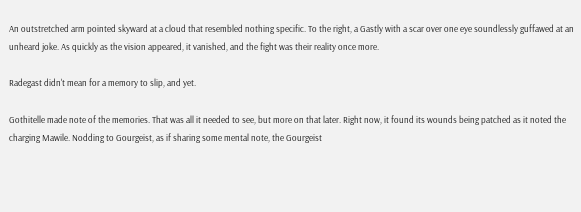An outstretched arm pointed skyward at a cloud that resembled nothing specific. To the right, a Gastly with a scar over one eye soundlessly guffawed at an unheard joke. As quickly as the vision appeared, it vanished, and the fight was their reality once more.

Radegast didn't mean for a memory to slip, and yet.

Gothitelle made note of the memories. That was all it needed to see, but more on that later. Right now, it found its wounds being patched as it noted the charging Mawile. Nodding to Gourgeist, as if sharing some mental note, the Gourgeist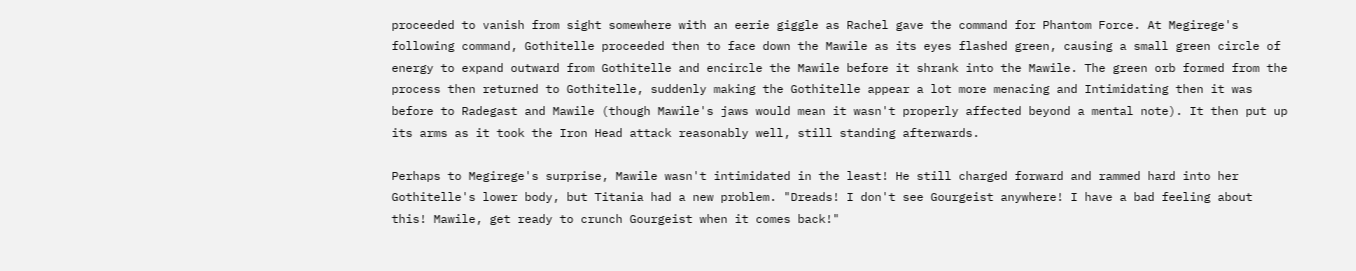proceeded to vanish from sight somewhere with an eerie giggle as Rachel gave the command for Phantom Force. At Megirege's following command, Gothitelle proceeded then to face down the Mawile as its eyes flashed green, causing a small green circle of energy to expand outward from Gothitelle and encircle the Mawile before it shrank into the Mawile. The green orb formed from the process then returned to Gothitelle, suddenly making the Gothitelle appear a lot more menacing and Intimidating then it was before to Radegast and Mawile (though Mawile's jaws would mean it wasn't properly affected beyond a mental note). It then put up its arms as it took the Iron Head attack reasonably well, still standing afterwards.

Perhaps to Megirege's surprise, Mawile wasn't intimidated in the least! He still charged forward and rammed hard into her Gothitelle's lower body, but Titania had a new problem. "Dreads! I don't see Gourgeist anywhere! I have a bad feeling about this! Mawile, get ready to crunch Gourgeist when it comes back!"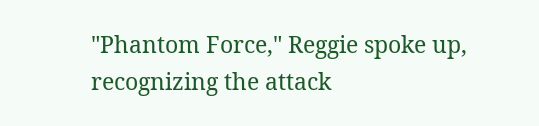"Phantom Force," Reggie spoke up, recognizing the attack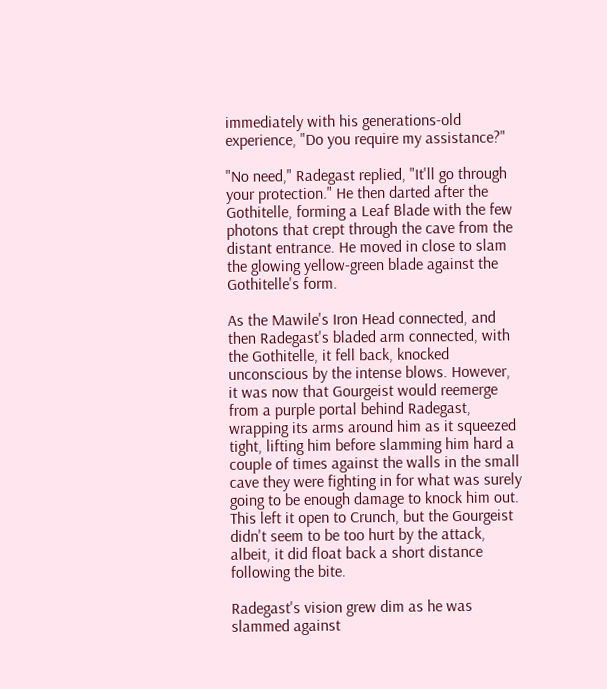immediately with his generations-old experience, "Do you require my assistance?"

"No need," Radegast replied, "It'll go through your protection." He then darted after the Gothitelle, forming a Leaf Blade with the few photons that crept through the cave from the distant entrance. He moved in close to slam the glowing yellow-green blade against the Gothitelle's form.

As the Mawile's Iron Head connected, and then Radegast's bladed arm connected, with the Gothitelle, it fell back, knocked unconscious by the intense blows. However, it was now that Gourgeist would reemerge from a purple portal behind Radegast, wrapping its arms around him as it squeezed tight, lifting him before slamming him hard a couple of times against the walls in the small cave they were fighting in for what was surely going to be enough damage to knock him out. This left it open to Crunch, but the Gourgeist didn't seem to be too hurt by the attack, albeit, it did float back a short distance following the bite.

Radegast's vision grew dim as he was slammed against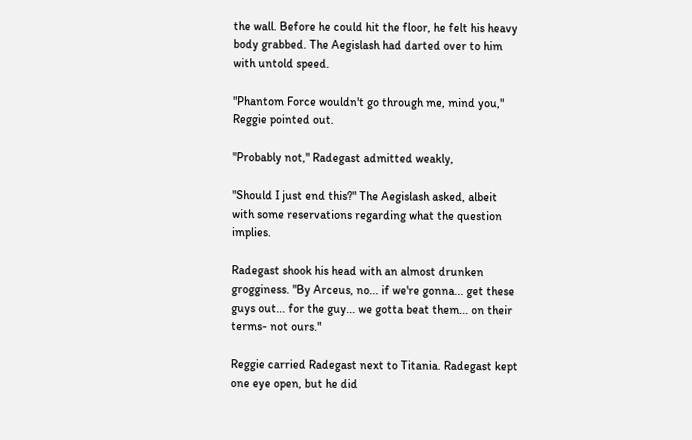the wall. Before he could hit the floor, he felt his heavy body grabbed. The Aegislash had darted over to him with untold speed.

"Phantom Force wouldn't go through me, mind you," Reggie pointed out.

"Probably not," Radegast admitted weakly,

"Should I just end this?" The Aegislash asked, albeit with some reservations regarding what the question implies.

Radegast shook his head with an almost drunken grogginess. "By Arceus, no... if we're gonna... get these guys out... for the guy... we gotta beat them... on their terms- not ours."

Reggie carried Radegast next to Titania. Radegast kept one eye open, but he did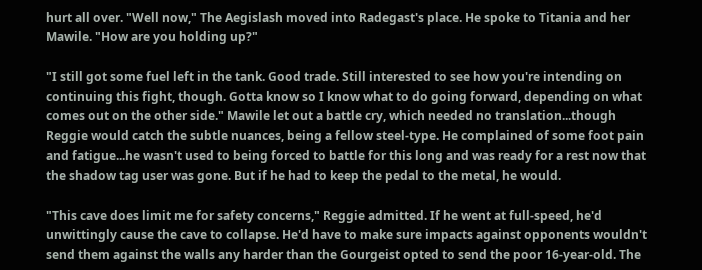hurt all over. "Well now," The Aegislash moved into Radegast's place. He spoke to Titania and her Mawile. "How are you holding up?"

"I still got some fuel left in the tank. Good trade. Still interested to see how you're intending on continuing this fight, though. Gotta know so I know what to do going forward, depending on what comes out on the other side." Mawile let out a battle cry, which needed no translation...though Reggie would catch the subtle nuances, being a fellow steel-type. He complained of some foot pain and fatigue...he wasn't used to being forced to battle for this long and was ready for a rest now that the shadow tag user was gone. But if he had to keep the pedal to the metal, he would.

"This cave does limit me for safety concerns," Reggie admitted. If he went at full-speed, he'd unwittingly cause the cave to collapse. He'd have to make sure impacts against opponents wouldn't send them against the walls any harder than the Gourgeist opted to send the poor 16-year-old. The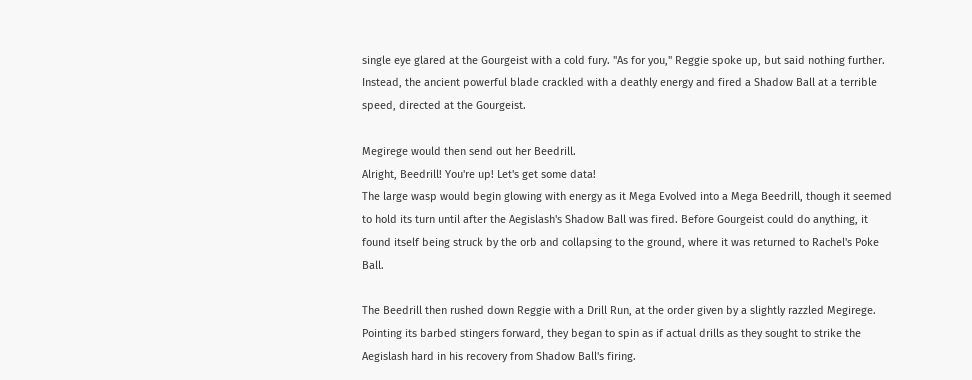single eye glared at the Gourgeist with a cold fury. "As for you," Reggie spoke up, but said nothing further. Instead, the ancient powerful blade crackled with a deathly energy and fired a Shadow Ball at a terrible speed, directed at the Gourgeist.

Megirege would then send out her Beedrill.
Alright, Beedrill! You're up! Let's get some data!
The large wasp would begin glowing with energy as it Mega Evolved into a Mega Beedrill, though it seemed to hold its turn until after the Aegislash's Shadow Ball was fired. Before Gourgeist could do anything, it found itself being struck by the orb and collapsing to the ground, where it was returned to Rachel's Poke Ball.

The Beedrill then rushed down Reggie with a Drill Run, at the order given by a slightly razzled Megirege. Pointing its barbed stingers forward, they began to spin as if actual drills as they sought to strike the Aegislash hard in his recovery from Shadow Ball's firing.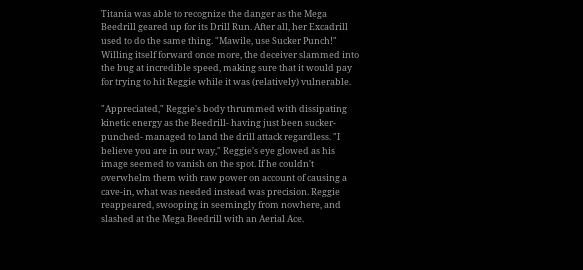Titania was able to recognize the danger as the Mega Beedrill geared up for its Drill Run. After all, her Excadrill used to do the same thing. "Mawile, use Sucker Punch!" Willing itself forward once more, the deceiver slammed into the bug at incredible speed, making sure that it would pay for trying to hit Reggie while it was (relatively) vulnerable.

"Appreciated," Reggie's body thrummed with dissipating kinetic energy as the Beedrill- having just been sucker-punched- managed to land the drill attack regardless. "I believe you are in our way," Reggie's eye glowed as his image seemed to vanish on the spot. If he couldn't overwhelm them with raw power on account of causing a cave-in, what was needed instead was precision. Reggie reappeared, swooping in seemingly from nowhere, and slashed at the Mega Beedrill with an Aerial Ace.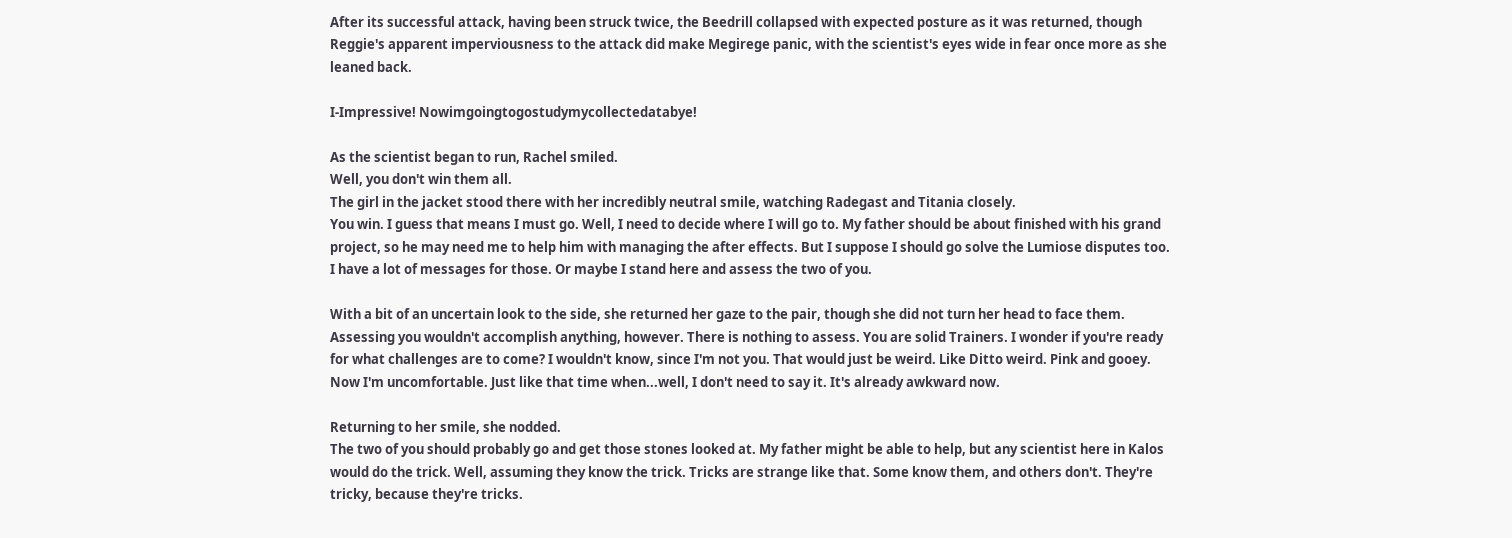After its successful attack, having been struck twice, the Beedrill collapsed with expected posture as it was returned, though Reggie's apparent imperviousness to the attack did make Megirege panic, with the scientist's eyes wide in fear once more as she leaned back.

I-Impressive! Nowimgoingtogostudymycollectedatabye!

As the scientist began to run, Rachel smiled.
Well, you don't win them all.
The girl in the jacket stood there with her incredibly neutral smile, watching Radegast and Titania closely.
You win. I guess that means I must go. Well, I need to decide where I will go to. My father should be about finished with his grand project, so he may need me to help him with managing the after effects. But I suppose I should go solve the Lumiose disputes too. I have a lot of messages for those. Or maybe I stand here and assess the two of you.

With a bit of an uncertain look to the side, she returned her gaze to the pair, though she did not turn her head to face them.
Assessing you wouldn't accomplish anything, however. There is nothing to assess. You are solid Trainers. I wonder if you're ready for what challenges are to come? I wouldn't know, since I'm not you. That would just be weird. Like Ditto weird. Pink and gooey. Now I'm uncomfortable. Just like that time when...well, I don't need to say it. It's already awkward now.

Returning to her smile, she nodded.
The two of you should probably go and get those stones looked at. My father might be able to help, but any scientist here in Kalos would do the trick. Well, assuming they know the trick. Tricks are strange like that. Some know them, and others don't. They're tricky, because they're tricks.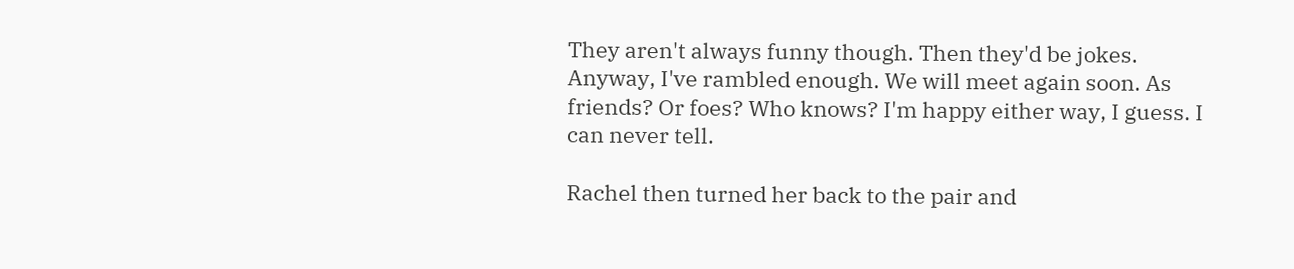They aren't always funny though. Then they'd be jokes. Anyway, I've rambled enough. We will meet again soon. As friends? Or foes? Who knows? I'm happy either way, I guess. I can never tell.

Rachel then turned her back to the pair and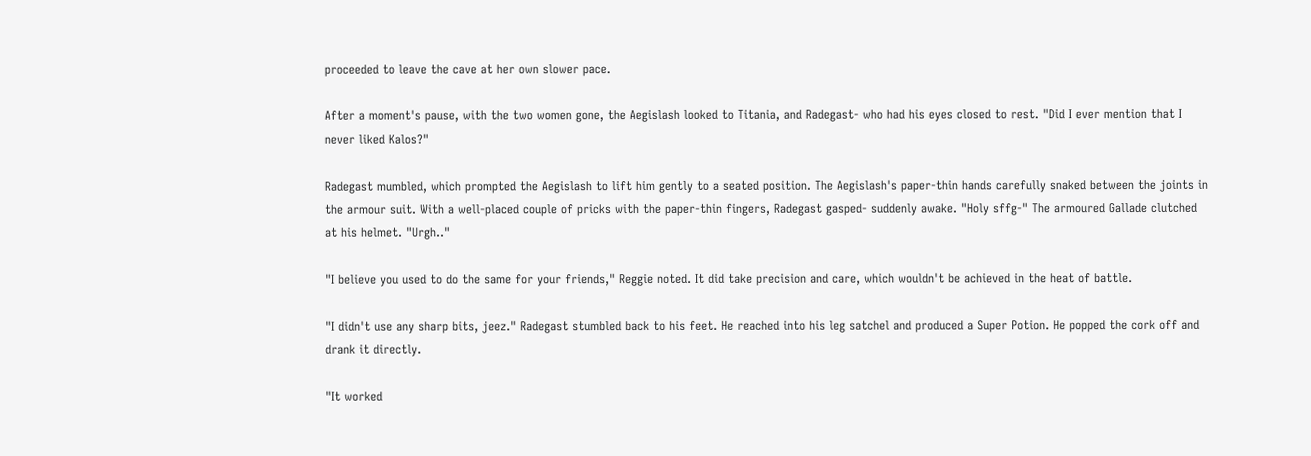proceeded to leave the cave at her own slower pace.

After a moment's pause, with the two women gone, the Aegislash looked to Titania, and Radegast- who had his eyes closed to rest. "Did I ever mention that I never liked Kalos?"

Radegast mumbled, which prompted the Aegislash to lift him gently to a seated position. The Aegislash's paper-thin hands carefully snaked between the joints in the armour suit. With a well-placed couple of pricks with the paper-thin fingers, Radegast gasped- suddenly awake. "Holy sffg-" The armoured Gallade clutched at his helmet. "Urgh.."

"I believe you used to do the same for your friends," Reggie noted. It did take precision and care, which wouldn't be achieved in the heat of battle.

"I didn't use any sharp bits, jeez." Radegast stumbled back to his feet. He reached into his leg satchel and produced a Super Potion. He popped the cork off and drank it directly.

"It worked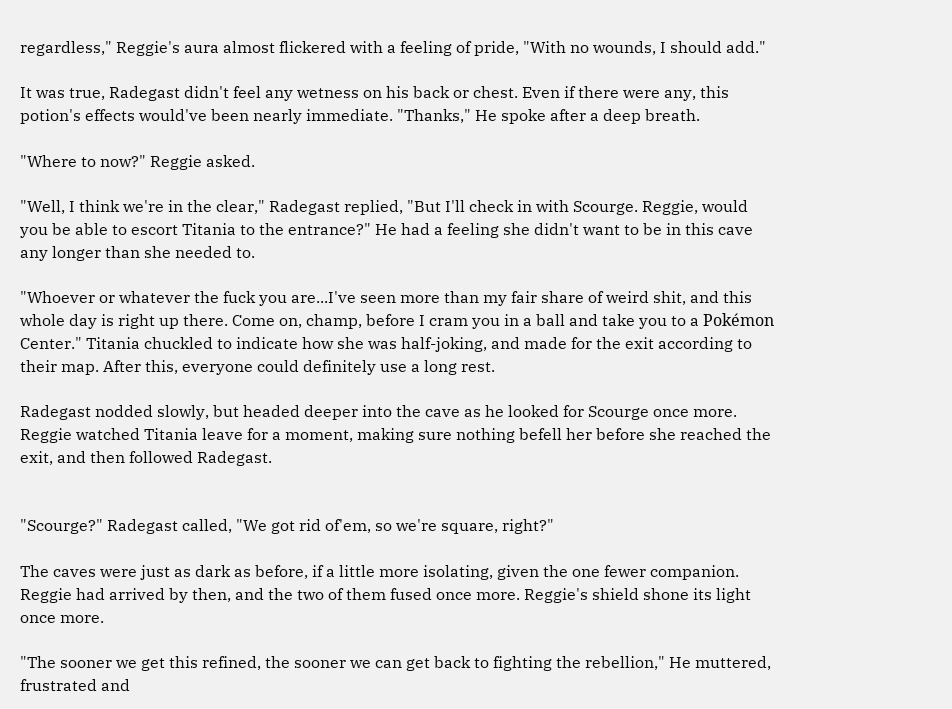regardless," Reggie's aura almost flickered with a feeling of pride, "With no wounds, I should add."

It was true, Radegast didn't feel any wetness on his back or chest. Even if there were any, this potion's effects would've been nearly immediate. "Thanks," He spoke after a deep breath.

"Where to now?" Reggie asked.

"Well, I think we're in the clear," Radegast replied, "But I'll check in with Scourge. Reggie, would you be able to escort Titania to the entrance?" He had a feeling she didn't want to be in this cave any longer than she needed to.

"Whoever or whatever the fuck you are...I've seen more than my fair share of weird shit, and this whole day is right up there. Come on, champ, before I cram you in a ball and take you to a Pokémon Center." Titania chuckled to indicate how she was half-joking, and made for the exit according to their map. After this, everyone could definitely use a long rest.

Radegast nodded slowly, but headed deeper into the cave as he looked for Scourge once more. Reggie watched Titania leave for a moment, making sure nothing befell her before she reached the exit, and then followed Radegast.


"Scourge?" Radegast called, "We got rid of'em, so we're square, right?"

The caves were just as dark as before, if a little more isolating, given the one fewer companion. Reggie had arrived by then, and the two of them fused once more. Reggie's shield shone its light once more.

"The sooner we get this refined, the sooner we can get back to fighting the rebellion," He muttered, frustrated and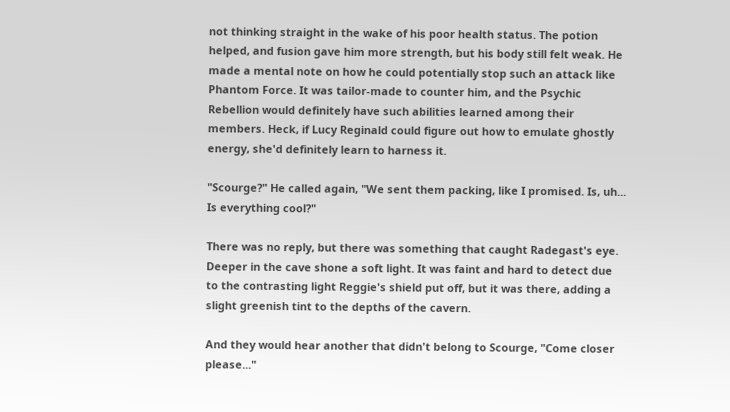not thinking straight in the wake of his poor health status. The potion helped, and fusion gave him more strength, but his body still felt weak. He made a mental note on how he could potentially stop such an attack like Phantom Force. It was tailor-made to counter him, and the Psychic Rebellion would definitely have such abilities learned among their members. Heck, if Lucy Reginald could figure out how to emulate ghostly energy, she'd definitely learn to harness it.

"Scourge?" He called again, "We sent them packing, like I promised. Is, uh... Is everything cool?"

There was no reply, but there was something that caught Radegast's eye. Deeper in the cave shone a soft light. It was faint and hard to detect due to the contrasting light Reggie's shield put off, but it was there, adding a slight greenish tint to the depths of the cavern.

And they would hear another that didn't belong to Scourge, "Come closer please..."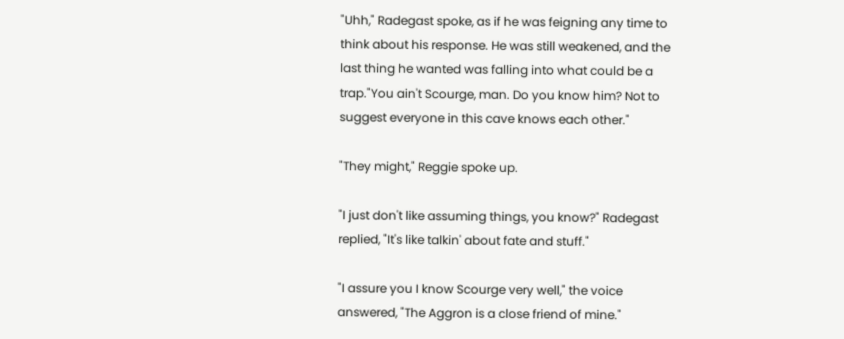"Uhh," Radegast spoke, as if he was feigning any time to think about his response. He was still weakened, and the last thing he wanted was falling into what could be a trap."You ain't Scourge, man. Do you know him? Not to suggest everyone in this cave knows each other."

"They might," Reggie spoke up.

"I just don't like assuming things, you know?" Radegast replied, "It's like talkin' about fate and stuff."

"I assure you I know Scourge very well," the voice answered, "The Aggron is a close friend of mine."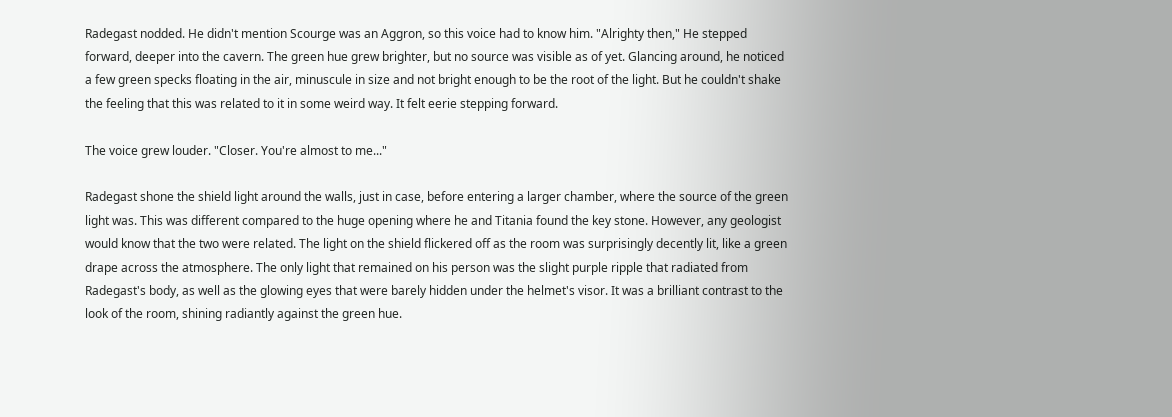Radegast nodded. He didn't mention Scourge was an Aggron, so this voice had to know him. "Alrighty then," He stepped forward, deeper into the cavern. The green hue grew brighter, but no source was visible as of yet. Glancing around, he noticed a few green specks floating in the air, minuscule in size and not bright enough to be the root of the light. But he couldn't shake the feeling that this was related to it in some weird way. It felt eerie stepping forward.

The voice grew louder. "Closer. You're almost to me..."

Radegast shone the shield light around the walls, just in case, before entering a larger chamber, where the source of the green light was. This was different compared to the huge opening where he and Titania found the key stone. However, any geologist would know that the two were related. The light on the shield flickered off as the room was surprisingly decently lit, like a green drape across the atmosphere. The only light that remained on his person was the slight purple ripple that radiated from Radegast's body, as well as the glowing eyes that were barely hidden under the helmet's visor. It was a brilliant contrast to the look of the room, shining radiantly against the green hue.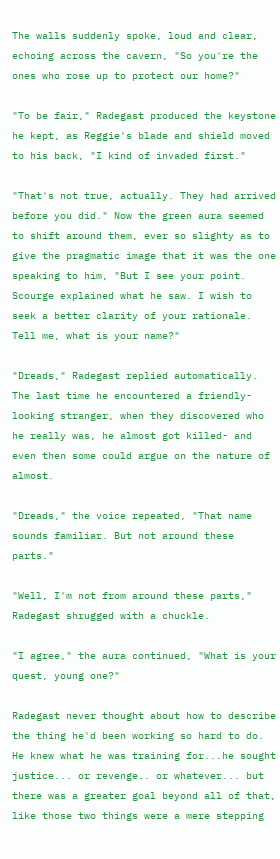The walls suddenly spoke, loud and clear, echoing across the cavern, "So you're the ones who rose up to protect our home?"

"To be fair," Radegast produced the keystone he kept, as Reggie's blade and shield moved to his back, "I kind of invaded first."

"That's not true, actually. They had arrived before you did." Now the green aura seemed to shift around them, ever so slighty as to give the pragmatic image that it was the one speaking to him, "But I see your point. Scourge explained what he saw. I wish to seek a better clarity of your rationale. Tell me, what is your name?"

"Dreads," Radegast replied automatically. The last time he encountered a friendly-looking stranger, when they discovered who he really was, he almost got killed- and even then some could argue on the nature of almost.

"Dreads," the voice repeated, "That name sounds familiar. But not around these parts."

"Well, I'm not from around these parts," Radegast shrugged with a chuckle.

"I agree," the aura continued, "What is your quest, young one?"

Radegast never thought about how to describe the thing he'd been working so hard to do. He knew what he was training for...he sought justice... or revenge.. or whatever... but there was a greater goal beyond all of that, like those two things were a mere stepping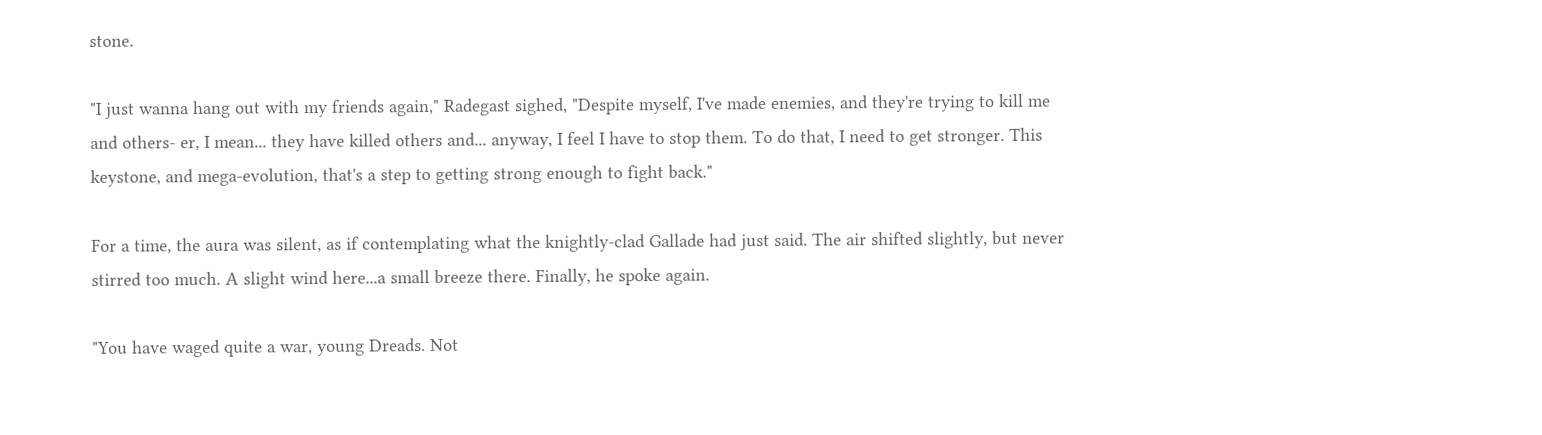stone.

"I just wanna hang out with my friends again," Radegast sighed, "Despite myself, I've made enemies, and they're trying to kill me and others- er, I mean... they have killed others and... anyway, I feel I have to stop them. To do that, I need to get stronger. This keystone, and mega-evolution, that's a step to getting strong enough to fight back."

For a time, the aura was silent, as if contemplating what the knightly-clad Gallade had just said. The air shifted slightly, but never stirred too much. A slight wind here...a small breeze there. Finally, he spoke again.

"You have waged quite a war, young Dreads. Not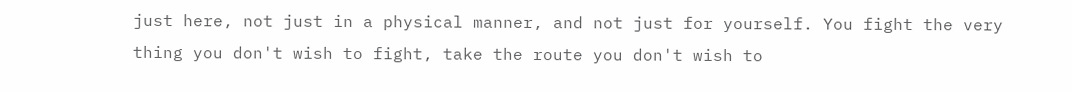just here, not just in a physical manner, and not just for yourself. You fight the very thing you don't wish to fight, take the route you don't wish to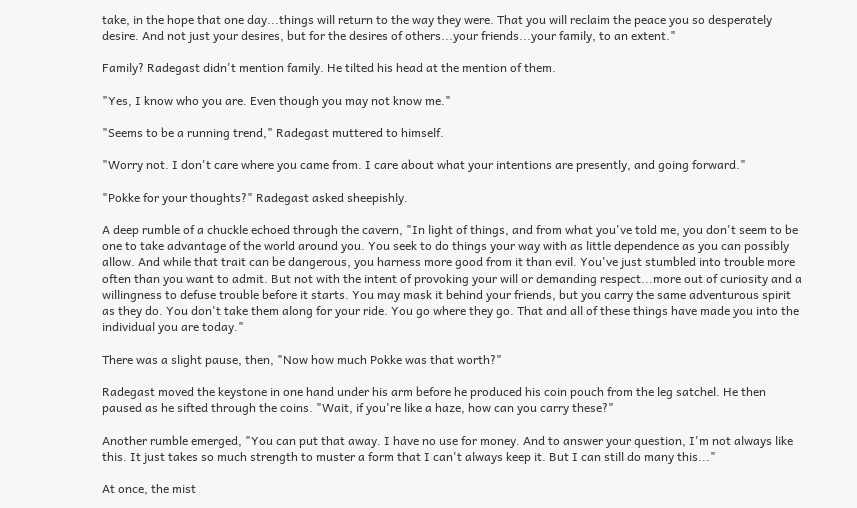take, in the hope that one day...things will return to the way they were. That you will reclaim the peace you so desperately desire. And not just your desires, but for the desires of others...your friends...your family, to an extent."

Family? Radegast didn't mention family. He tilted his head at the mention of them.

"Yes, I know who you are. Even though you may not know me."

"Seems to be a running trend," Radegast muttered to himself.

"Worry not. I don't care where you came from. I care about what your intentions are presently, and going forward."

"Pokke for your thoughts?" Radegast asked sheepishly.

A deep rumble of a chuckle echoed through the cavern, "In light of things, and from what you've told me, you don't seem to be one to take advantage of the world around you. You seek to do things your way with as little dependence as you can possibly allow. And while that trait can be dangerous, you harness more good from it than evil. You've just stumbled into trouble more often than you want to admit. But not with the intent of provoking your will or demanding respect...more out of curiosity and a willingness to defuse trouble before it starts. You may mask it behind your friends, but you carry the same adventurous spirit as they do. You don't take them along for your ride. You go where they go. That and all of these things have made you into the individual you are today."

There was a slight pause, then, "Now how much Pokke was that worth?"

Radegast moved the keystone in one hand under his arm before he produced his coin pouch from the leg satchel. He then paused as he sifted through the coins. "Wait, if you're like a haze, how can you carry these?"

Another rumble emerged, "You can put that away. I have no use for money. And to answer your question, I'm not always like this. It just takes so much strength to muster a form that I can't always keep it. But I can still do many this..."

At once, the mist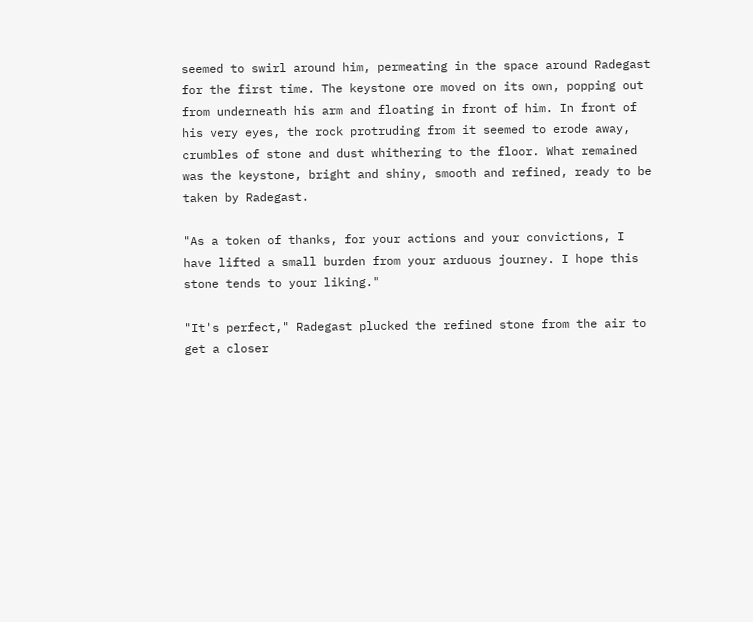seemed to swirl around him, permeating in the space around Radegast for the first time. The keystone ore moved on its own, popping out from underneath his arm and floating in front of him. In front of his very eyes, the rock protruding from it seemed to erode away, crumbles of stone and dust whithering to the floor. What remained was the keystone, bright and shiny, smooth and refined, ready to be taken by Radegast.

"As a token of thanks, for your actions and your convictions, I have lifted a small burden from your arduous journey. I hope this stone tends to your liking."

"It's perfect," Radegast plucked the refined stone from the air to get a closer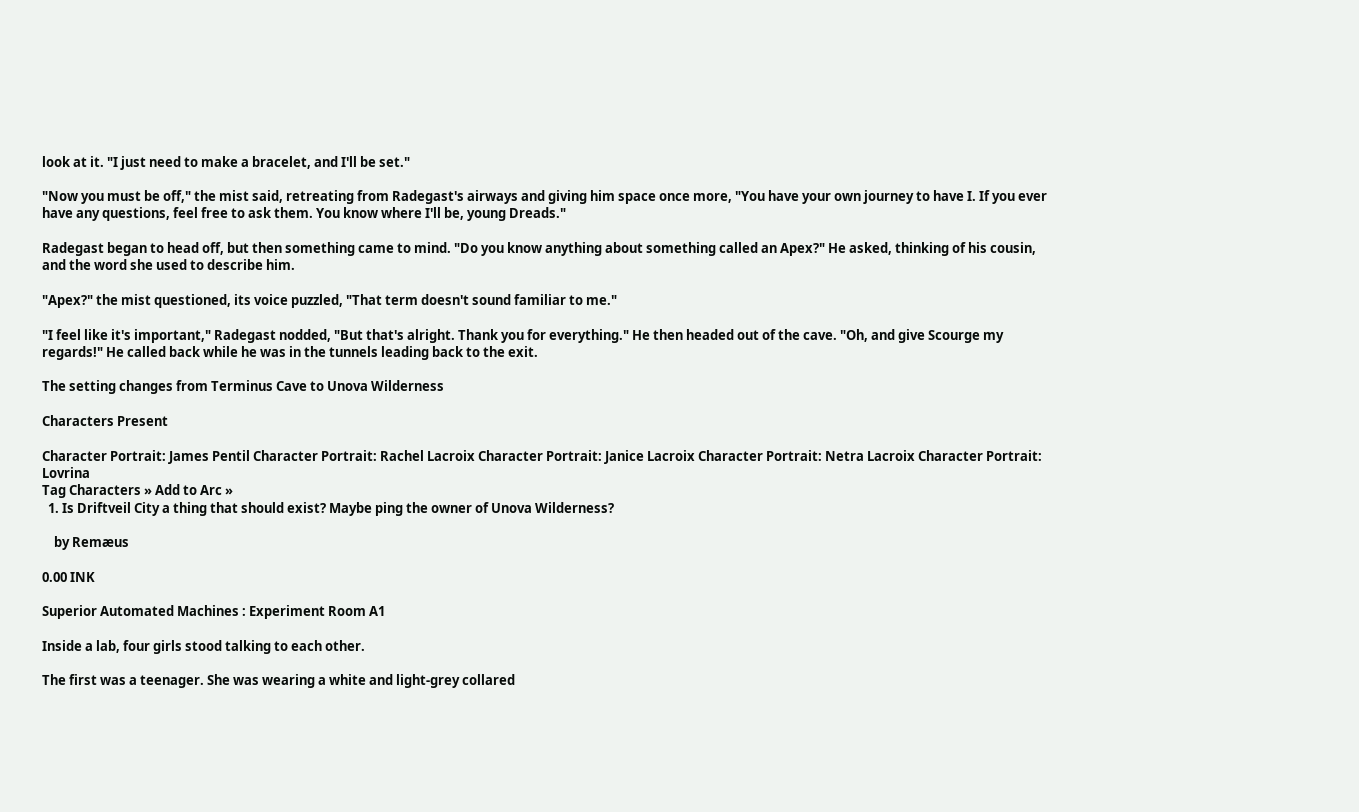look at it. "I just need to make a bracelet, and I'll be set."

"Now you must be off," the mist said, retreating from Radegast's airways and giving him space once more, "You have your own journey to have I. If you ever have any questions, feel free to ask them. You know where I'll be, young Dreads."

Radegast began to head off, but then something came to mind. "Do you know anything about something called an Apex?" He asked, thinking of his cousin, and the word she used to describe him.

"Apex?" the mist questioned, its voice puzzled, "That term doesn't sound familiar to me."

"I feel like it's important," Radegast nodded, "But that's alright. Thank you for everything." He then headed out of the cave. "Oh, and give Scourge my regards!" He called back while he was in the tunnels leading back to the exit.

The setting changes from Terminus Cave to Unova Wilderness

Characters Present

Character Portrait: James Pentil Character Portrait: Rachel Lacroix Character Portrait: Janice Lacroix Character Portrait: Netra Lacroix Character Portrait: Lovrina
Tag Characters » Add to Arc »
  1. Is Driftveil City a thing that should exist? Maybe ping the owner of Unova Wilderness?

    by Remæus

0.00 INK

Superior Automated Machines : Experiment Room A1

Inside a lab, four girls stood talking to each other.

The first was a teenager. She was wearing a white and light-grey collared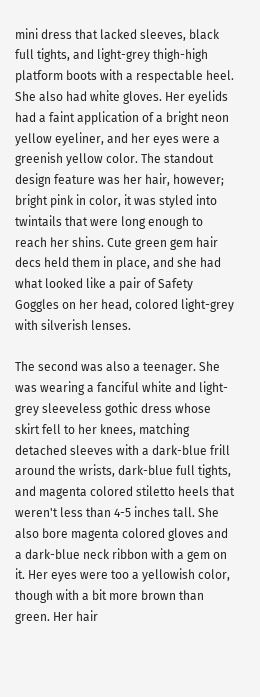mini dress that lacked sleeves, black full tights, and light-grey thigh-high platform boots with a respectable heel. She also had white gloves. Her eyelids had a faint application of a bright neon yellow eyeliner, and her eyes were a greenish yellow color. The standout design feature was her hair, however; bright pink in color, it was styled into twintails that were long enough to reach her shins. Cute green gem hair decs held them in place, and she had what looked like a pair of Safety Goggles on her head, colored light-grey with silverish lenses.

The second was also a teenager. She was wearing a fanciful white and light-grey sleeveless gothic dress whose skirt fell to her knees, matching detached sleeves with a dark-blue frill around the wrists, dark-blue full tights, and magenta colored stiletto heels that weren't less than 4-5 inches tall. She also bore magenta colored gloves and a dark-blue neck ribbon with a gem on it. Her eyes were too a yellowish color, though with a bit more brown than green. Her hair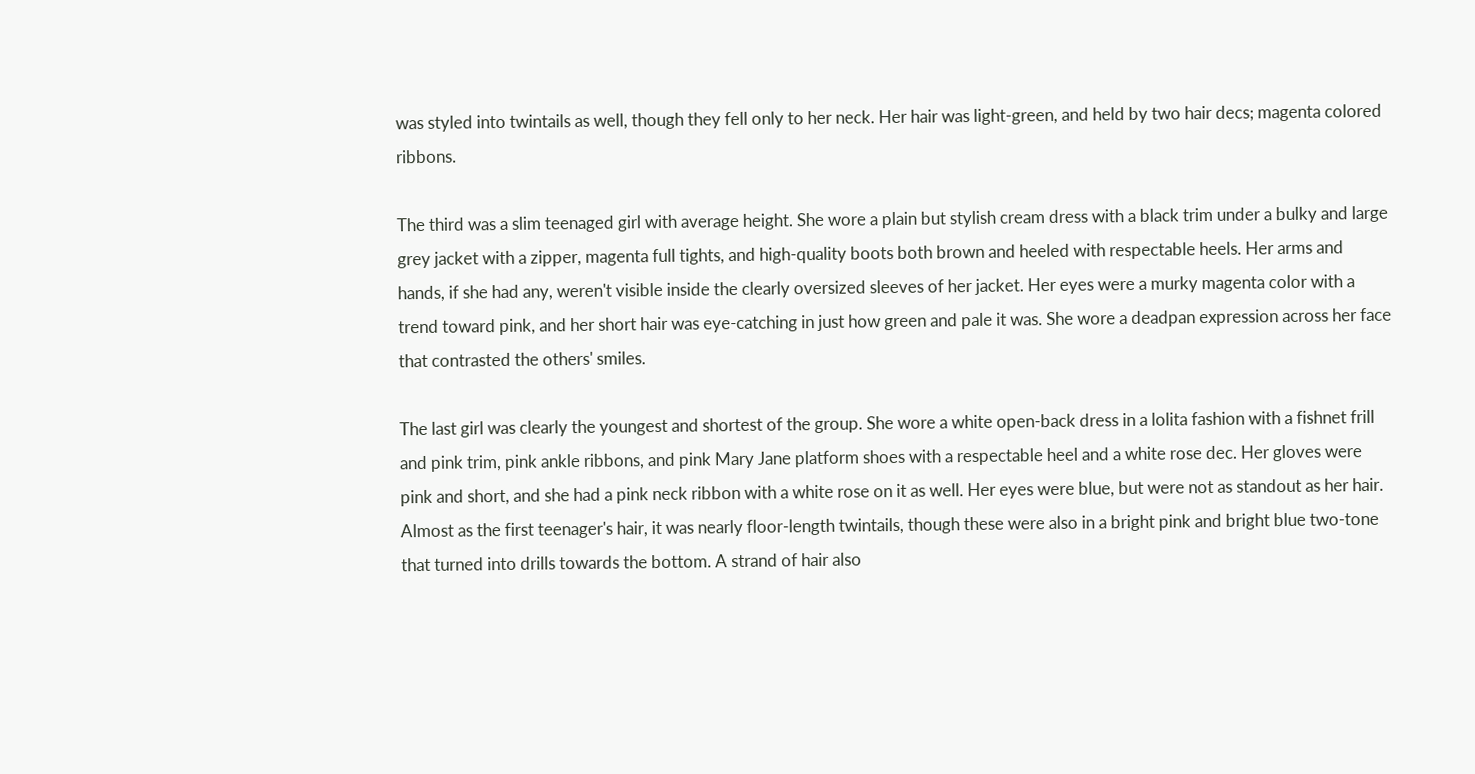was styled into twintails as well, though they fell only to her neck. Her hair was light-green, and held by two hair decs; magenta colored ribbons.

The third was a slim teenaged girl with average height. She wore a plain but stylish cream dress with a black trim under a bulky and large grey jacket with a zipper, magenta full tights, and high-quality boots both brown and heeled with respectable heels. Her arms and hands, if she had any, weren't visible inside the clearly oversized sleeves of her jacket. Her eyes were a murky magenta color with a trend toward pink, and her short hair was eye-catching in just how green and pale it was. She wore a deadpan expression across her face that contrasted the others' smiles.

The last girl was clearly the youngest and shortest of the group. She wore a white open-back dress in a lolita fashion with a fishnet frill and pink trim, pink ankle ribbons, and pink Mary Jane platform shoes with a respectable heel and a white rose dec. Her gloves were pink and short, and she had a pink neck ribbon with a white rose on it as well. Her eyes were blue, but were not as standout as her hair. Almost as the first teenager's hair, it was nearly floor-length twintails, though these were also in a bright pink and bright blue two-tone that turned into drills towards the bottom. A strand of hair also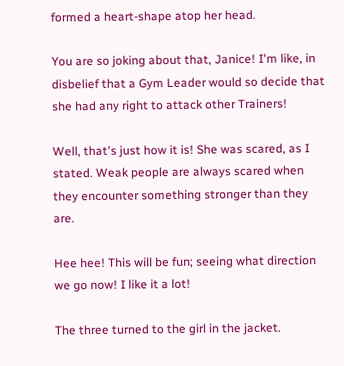formed a heart-shape atop her head.

You are so joking about that, Janice! I'm like, in disbelief that a Gym Leader would so decide that she had any right to attack other Trainers!

Well, that's just how it is! She was scared, as I stated. Weak people are always scared when they encounter something stronger than they are.

Hee hee! This will be fun; seeing what direction we go now! I like it a lot!

The three turned to the girl in the jacket.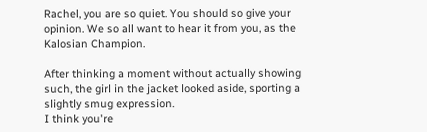Rachel, you are so quiet. You should so give your opinion. We so all want to hear it from you, as the Kalosian Champion.

After thinking a moment without actually showing such, the girl in the jacket looked aside, sporting a slightly smug expression.
I think you're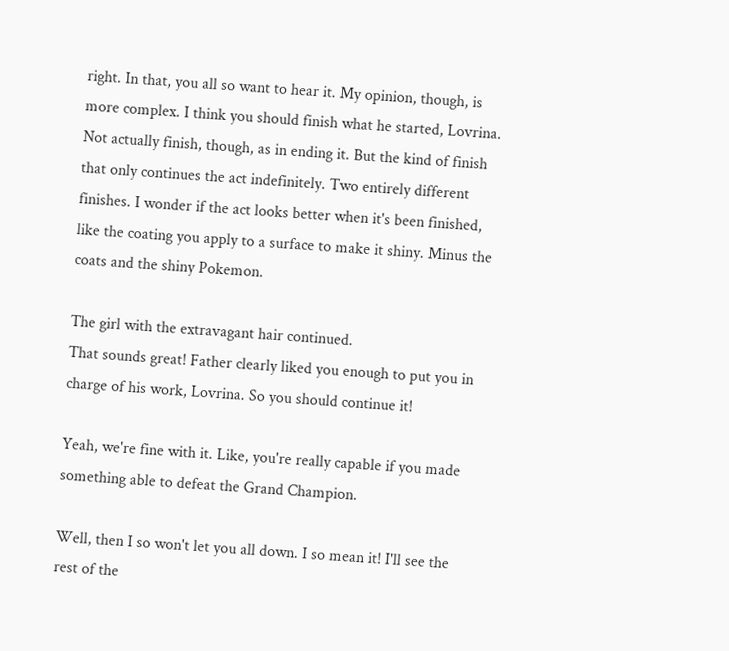right. In that, you all so want to hear it. My opinion, though, is more complex. I think you should finish what he started, Lovrina. Not actually finish, though, as in ending it. But the kind of finish that only continues the act indefinitely. Two entirely different finishes. I wonder if the act looks better when it's been finished, like the coating you apply to a surface to make it shiny. Minus the coats and the shiny Pokemon.

The girl with the extravagant hair continued.
That sounds great! Father clearly liked you enough to put you in charge of his work, Lovrina. So you should continue it!

Yeah, we're fine with it. Like, you're really capable if you made something able to defeat the Grand Champion.

Well, then I so won't let you all down. I so mean it! I'll see the rest of the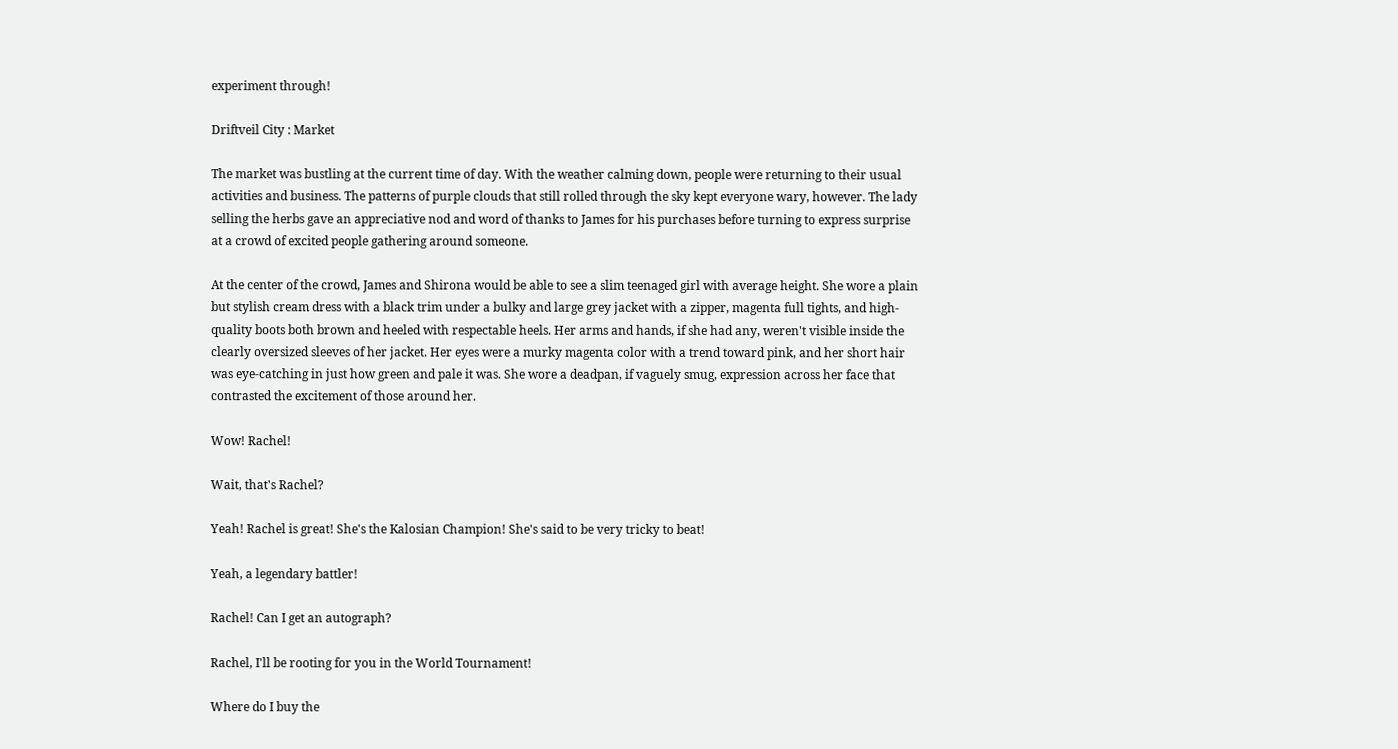experiment through!

Driftveil City : Market

The market was bustling at the current time of day. With the weather calming down, people were returning to their usual activities and business. The patterns of purple clouds that still rolled through the sky kept everyone wary, however. The lady selling the herbs gave an appreciative nod and word of thanks to James for his purchases before turning to express surprise at a crowd of excited people gathering around someone.

At the center of the crowd, James and Shirona would be able to see a slim teenaged girl with average height. She wore a plain but stylish cream dress with a black trim under a bulky and large grey jacket with a zipper, magenta full tights, and high-quality boots both brown and heeled with respectable heels. Her arms and hands, if she had any, weren't visible inside the clearly oversized sleeves of her jacket. Her eyes were a murky magenta color with a trend toward pink, and her short hair was eye-catching in just how green and pale it was. She wore a deadpan, if vaguely smug, expression across her face that contrasted the excitement of those around her.

Wow! Rachel!

Wait, that's Rachel?

Yeah! Rachel is great! She's the Kalosian Champion! She's said to be very tricky to beat!

Yeah, a legendary battler!

Rachel! Can I get an autograph?

Rachel, I'll be rooting for you in the World Tournament!

Where do I buy the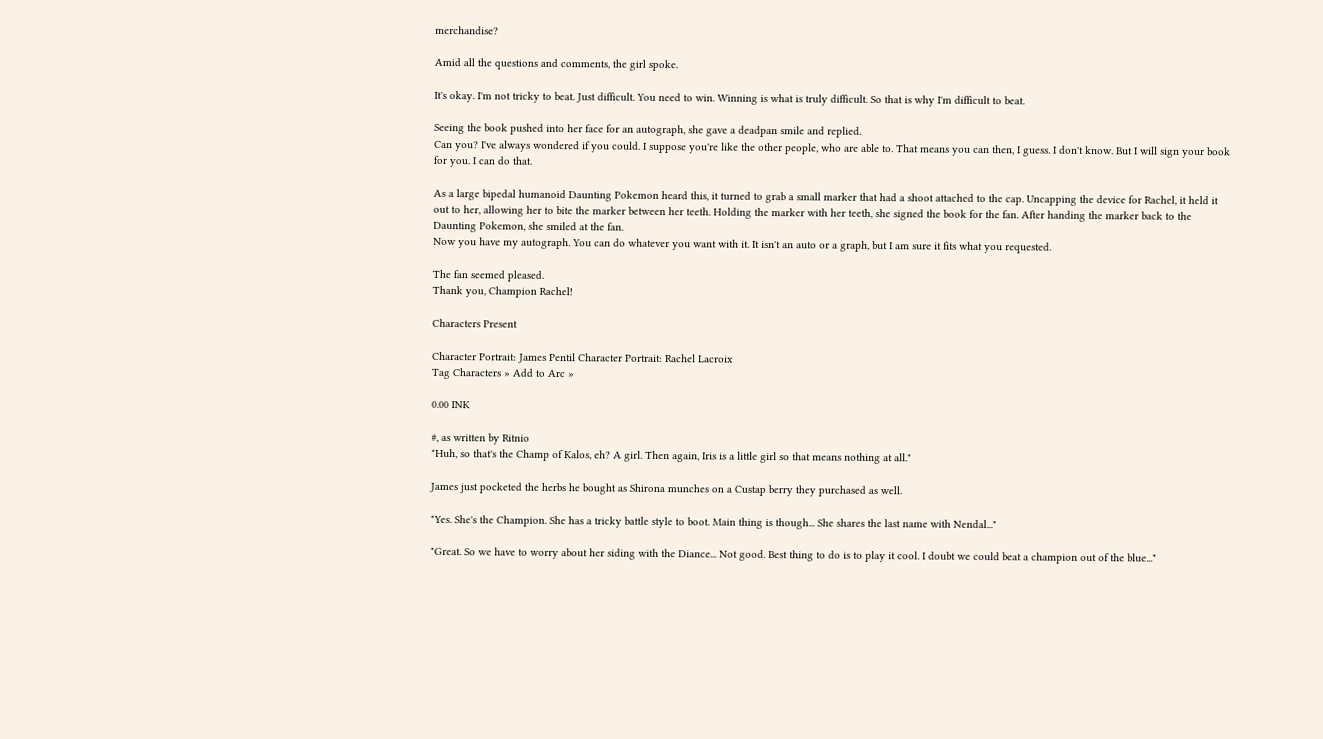merchandise?

Amid all the questions and comments, the girl spoke.

It's okay. I'm not tricky to beat. Just difficult. You need to win. Winning is what is truly difficult. So that is why I'm difficult to beat.

Seeing the book pushed into her face for an autograph, she gave a deadpan smile and replied.
Can you? I've always wondered if you could. I suppose you're like the other people, who are able to. That means you can then, I guess. I don't know. But I will sign your book for you. I can do that.

As a large bipedal humanoid Daunting Pokemon heard this, it turned to grab a small marker that had a shoot attached to the cap. Uncapping the device for Rachel, it held it out to her, allowing her to bite the marker between her teeth. Holding the marker with her teeth, she signed the book for the fan. After handing the marker back to the Daunting Pokemon, she smiled at the fan.
Now you have my autograph. You can do whatever you want with it. It isn't an auto or a graph, but I am sure it fits what you requested.

The fan seemed pleased.
Thank you, Champion Rachel!

Characters Present

Character Portrait: James Pentil Character Portrait: Rachel Lacroix
Tag Characters » Add to Arc »

0.00 INK

#, as written by Ritnio
"Huh, so that's the Champ of Kalos, eh? A girl. Then again, Iris is a little girl so that means nothing at all."

James just pocketed the herbs he bought as Shirona munches on a Custap berry they purchased as well.

"Yes. She's the Champion. She has a tricky battle style to boot. Main thing is though... She shares the last name with Nendal..."

"Great. So we have to worry about her siding with the Diance... Not good. Best thing to do is to play it cool. I doubt we could beat a champion out of the blue..."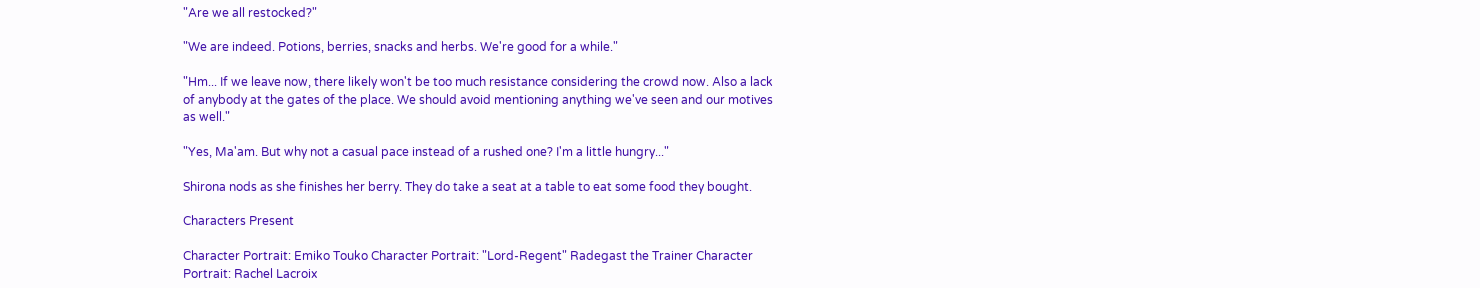"Are we all restocked?"

"We are indeed. Potions, berries, snacks and herbs. We're good for a while."

"Hm... If we leave now, there likely won't be too much resistance considering the crowd now. Also a lack of anybody at the gates of the place. We should avoid mentioning anything we've seen and our motives as well."

"Yes, Ma'am. But why not a casual pace instead of a rushed one? I'm a little hungry..."

Shirona nods as she finishes her berry. They do take a seat at a table to eat some food they bought.

Characters Present

Character Portrait: Emiko Touko Character Portrait: "Lord-Regent" Radegast the Trainer Character Portrait: Rachel Lacroix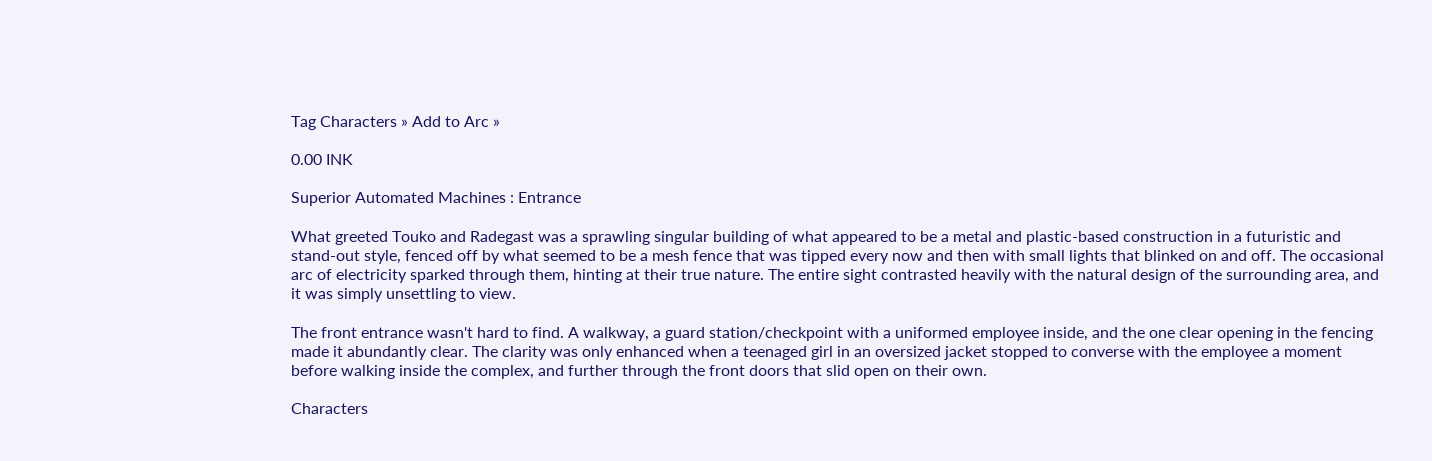Tag Characters » Add to Arc »

0.00 INK

Superior Automated Machines : Entrance

What greeted Touko and Radegast was a sprawling singular building of what appeared to be a metal and plastic-based construction in a futuristic and stand-out style, fenced off by what seemed to be a mesh fence that was tipped every now and then with small lights that blinked on and off. The occasional arc of electricity sparked through them, hinting at their true nature. The entire sight contrasted heavily with the natural design of the surrounding area, and it was simply unsettling to view.

The front entrance wasn't hard to find. A walkway, a guard station/checkpoint with a uniformed employee inside, and the one clear opening in the fencing made it abundantly clear. The clarity was only enhanced when a teenaged girl in an oversized jacket stopped to converse with the employee a moment before walking inside the complex, and further through the front doors that slid open on their own.

Characters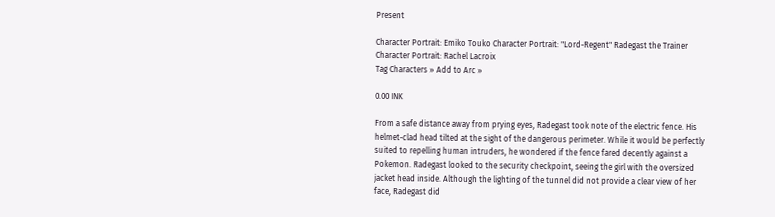Present

Character Portrait: Emiko Touko Character Portrait: "Lord-Regent" Radegast the Trainer Character Portrait: Rachel Lacroix
Tag Characters » Add to Arc »

0.00 INK

From a safe distance away from prying eyes, Radegast took note of the electric fence. His helmet-clad head tilted at the sight of the dangerous perimeter. While it would be perfectly suited to repelling human intruders, he wondered if the fence fared decently against a Pokemon. Radegast looked to the security checkpoint, seeing the girl with the oversized jacket head inside. Although the lighting of the tunnel did not provide a clear view of her face, Radegast did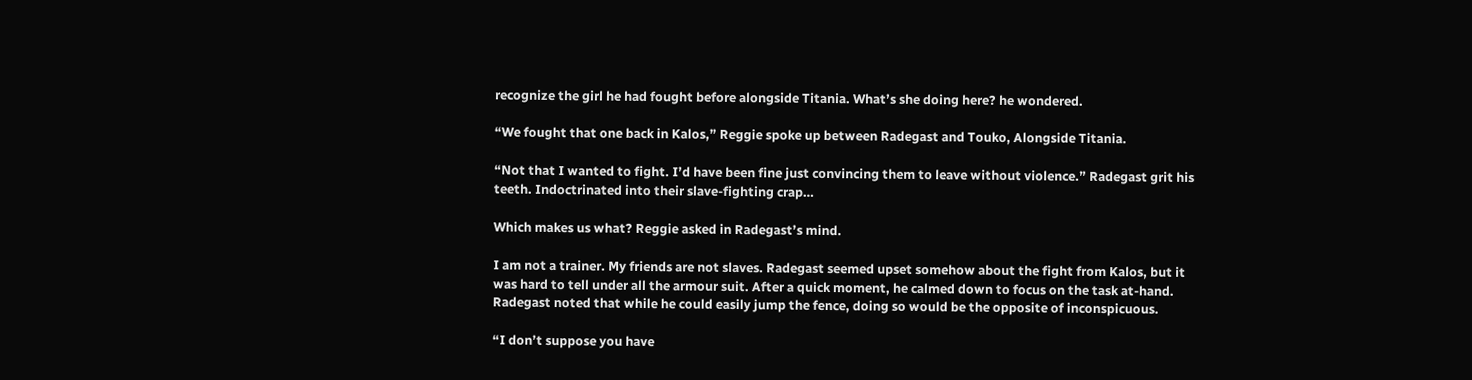recognize the girl he had fought before alongside Titania. What’s she doing here? he wondered.

“We fought that one back in Kalos,” Reggie spoke up between Radegast and Touko, Alongside Titania.

“Not that I wanted to fight. I’d have been fine just convincing them to leave without violence.” Radegast grit his teeth. Indoctrinated into their slave-fighting crap…

Which makes us what? Reggie asked in Radegast’s mind.

I am not a trainer. My friends are not slaves. Radegast seemed upset somehow about the fight from Kalos, but it was hard to tell under all the armour suit. After a quick moment, he calmed down to focus on the task at-hand. Radegast noted that while he could easily jump the fence, doing so would be the opposite of inconspicuous.

“I don’t suppose you have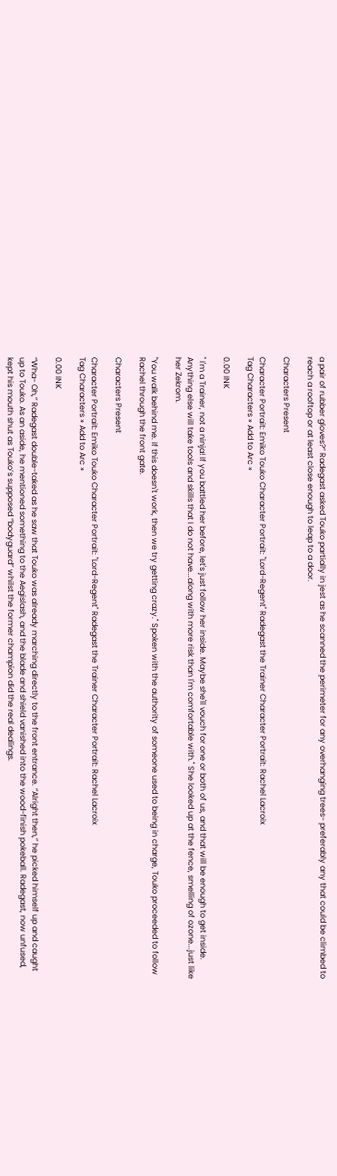a pair of rubber gloves?” Radegast asked Touko partially in jest as he scanned the perimeter for any overhanging trees- preferably any that could be climbed to reach a rooftop or at least close enough to leap to a door.

Characters Present

Character Portrait: Emiko Touko Character Portrait: "Lord-Regent" Radegast the Trainer Character Portrait: Rachel Lacroix
Tag Characters » Add to Arc »

0.00 INK

" I'm a Trainer, not a ninja! If you battled her before, let's just follow her inside. Maybe she'll vouch for one or both of us, and that will be enough to get inside. Anything else will take tools and skills that I do not have...along with more risk than I'm comfortable with." She looked up at the fence, smelling of ozone...just like her Zekrom.

"You walk behind me. If this doesn't work, then we try getting crazy." Spoken with the authority of someone used to being in charge, Touko proceeded to follow Rachel through the front gate.

Characters Present

Character Portrait: Emiko Touko Character Portrait: "Lord-Regent" Radegast the Trainer Character Portrait: Rachel Lacroix
Tag Characters » Add to Arc »

0.00 INK

“Wha- Oh,” Radegast double-taked as he saw that Touko was already marching directly to the front entrance. “Alright then,” he picked himself up and caught up to Touko. As an aside, he mentioned something to the Aegislash, and the blade and shield vanished into the wood-finish pokeball. Radegast, now unfused, kept his mouth shut as Touko’s supposed “bodyguard” whilst the former champion did the real dealings.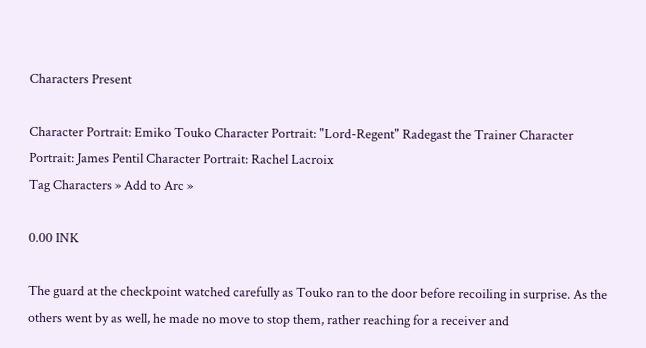Characters Present

Character Portrait: Emiko Touko Character Portrait: "Lord-Regent" Radegast the Trainer Character Portrait: James Pentil Character Portrait: Rachel Lacroix
Tag Characters » Add to Arc »

0.00 INK

The guard at the checkpoint watched carefully as Touko ran to the door before recoiling in surprise. As the others went by as well, he made no move to stop them, rather reaching for a receiver and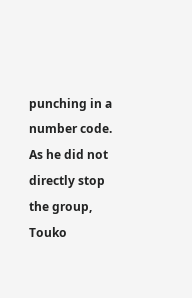punching in a number code. As he did not directly stop the group, Touko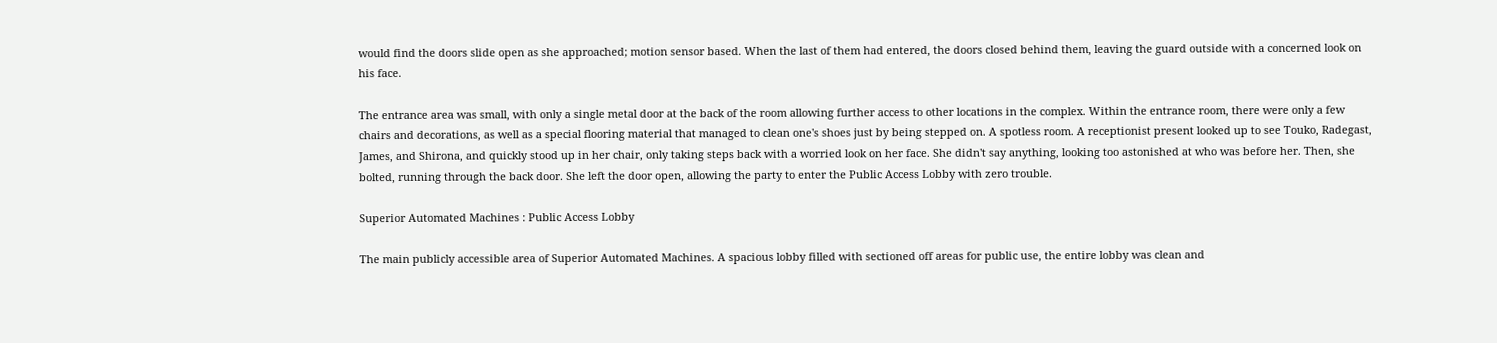would find the doors slide open as she approached; motion sensor based. When the last of them had entered, the doors closed behind them, leaving the guard outside with a concerned look on his face.

The entrance area was small, with only a single metal door at the back of the room allowing further access to other locations in the complex. Within the entrance room, there were only a few chairs and decorations, as well as a special flooring material that managed to clean one's shoes just by being stepped on. A spotless room. A receptionist present looked up to see Touko, Radegast, James, and Shirona, and quickly stood up in her chair, only taking steps back with a worried look on her face. She didn't say anything, looking too astonished at who was before her. Then, she bolted, running through the back door. She left the door open, allowing the party to enter the Public Access Lobby with zero trouble.

Superior Automated Machines : Public Access Lobby

The main publicly accessible area of Superior Automated Machines. A spacious lobby filled with sectioned off areas for public use, the entire lobby was clean and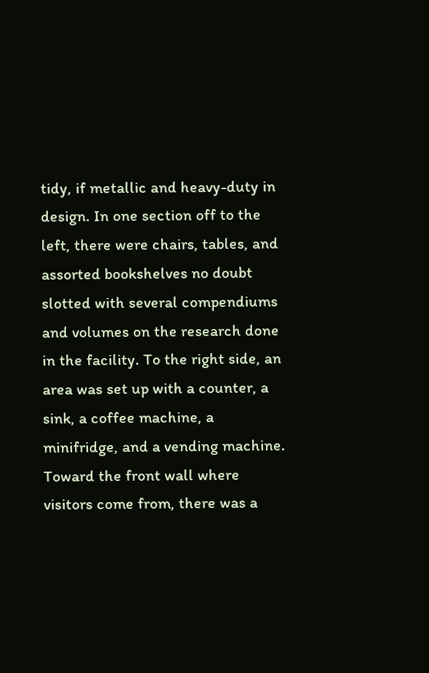tidy, if metallic and heavy-duty in design. In one section off to the left, there were chairs, tables, and assorted bookshelves no doubt slotted with several compendiums and volumes on the research done in the facility. To the right side, an area was set up with a counter, a sink, a coffee machine, a minifridge, and a vending machine. Toward the front wall where visitors come from, there was a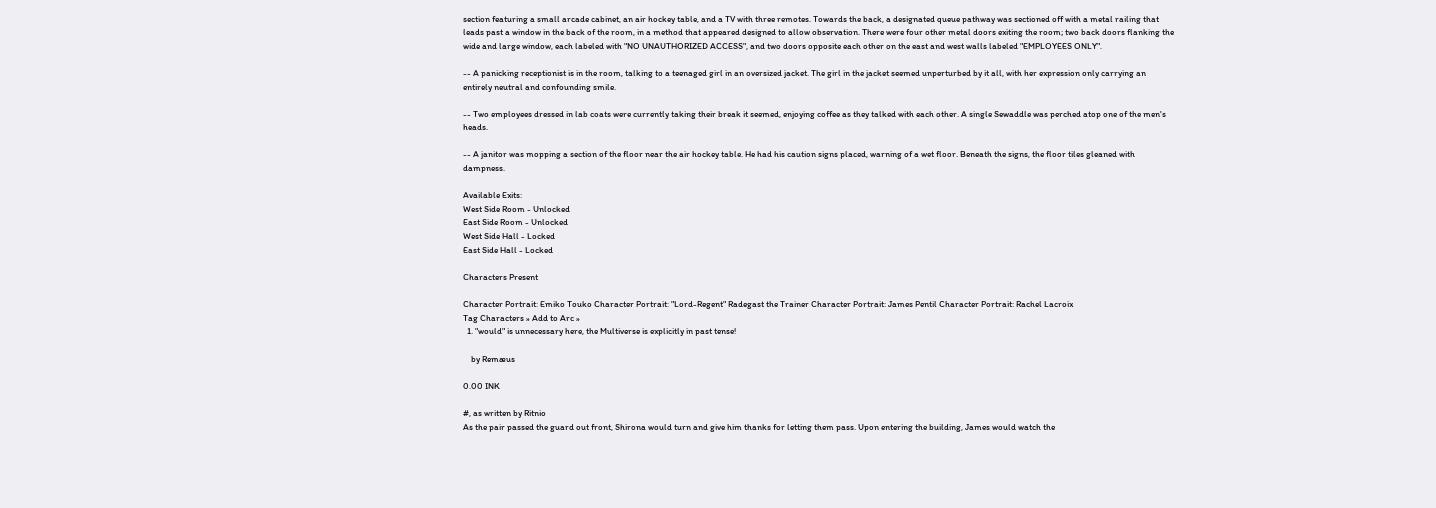section featuring a small arcade cabinet, an air hockey table, and a TV with three remotes. Towards the back, a designated queue pathway was sectioned off with a metal railing that leads past a window in the back of the room, in a method that appeared designed to allow observation. There were four other metal doors exiting the room; two back doors flanking the wide and large window, each labeled with "NO UNAUTHORIZED ACCESS", and two doors opposite each other on the east and west walls labeled "EMPLOYEES ONLY".

-- A panicking receptionist is in the room, talking to a teenaged girl in an oversized jacket. The girl in the jacket seemed unperturbed by it all, with her expression only carrying an entirely neutral and confounding smile.

-- Two employees dressed in lab coats were currently taking their break it seemed, enjoying coffee as they talked with each other. A single Sewaddle was perched atop one of the men's heads.

-- A janitor was mopping a section of the floor near the air hockey table. He had his caution signs placed, warning of a wet floor. Beneath the signs, the floor tiles gleaned with dampness.

Available Exits:
West Side Room - Unlocked
East Side Room - Unlocked
West Side Hall - Locked
East Side Hall - Locked

Characters Present

Character Portrait: Emiko Touko Character Portrait: "Lord-Regent" Radegast the Trainer Character Portrait: James Pentil Character Portrait: Rachel Lacroix
Tag Characters » Add to Arc »
  1. "would" is unnecessary here, the Multiverse is explicitly in past tense!

    by Remæus

0.00 INK

#, as written by Ritnio
As the pair passed the guard out front, Shirona would turn and give him thanks for letting them pass. Upon entering the building, James would watch the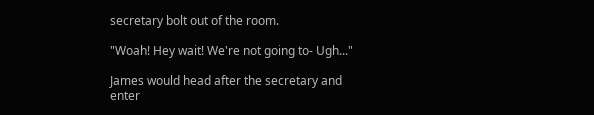secretary bolt out of the room.

"Woah! Hey wait! We're not going to- Ugh..."

James would head after the secretary and enter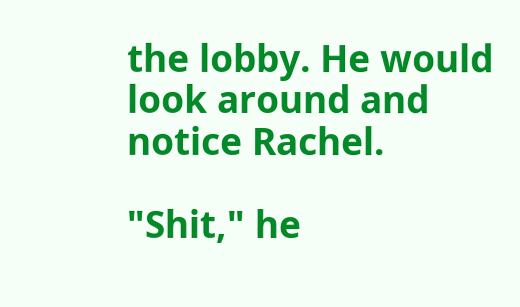the lobby. He would look around and notice Rachel.

"Shit," he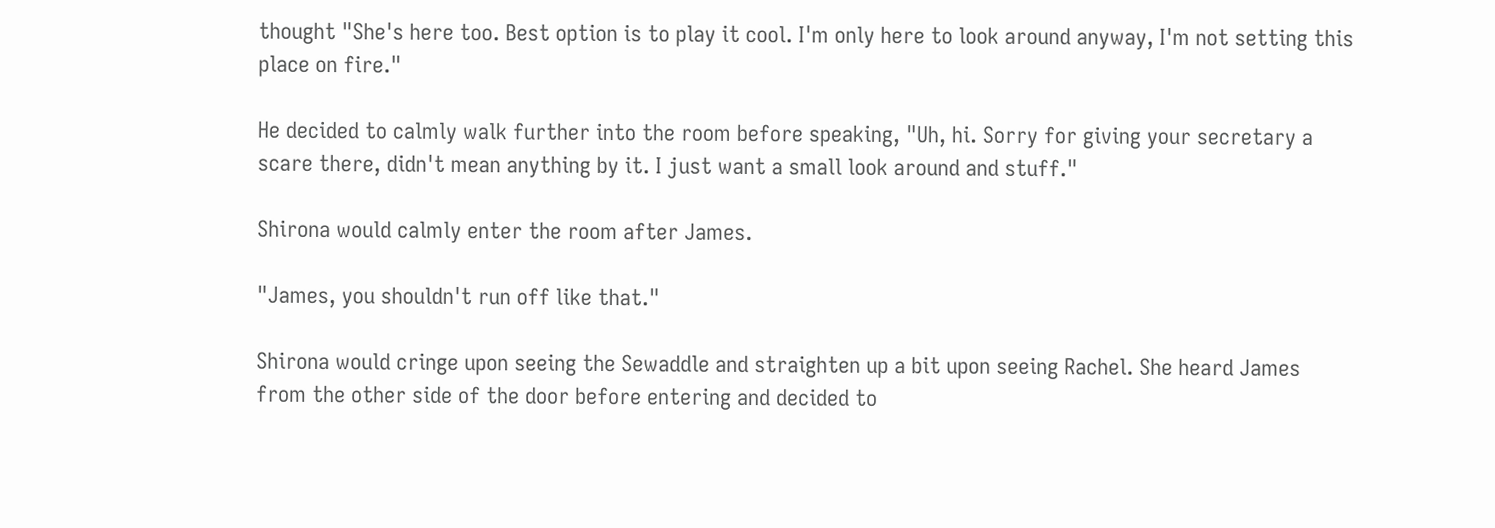thought "She's here too. Best option is to play it cool. I'm only here to look around anyway, I'm not setting this place on fire."

He decided to calmly walk further into the room before speaking, "Uh, hi. Sorry for giving your secretary a scare there, didn't mean anything by it. I just want a small look around and stuff."

Shirona would calmly enter the room after James.

"James, you shouldn't run off like that."

Shirona would cringe upon seeing the Sewaddle and straighten up a bit upon seeing Rachel. She heard James from the other side of the door before entering and decided to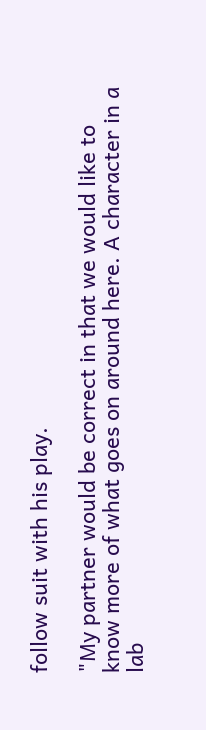follow suit with his play.

"My partner would be correct in that we would like to know more of what goes on around here. A character in a lab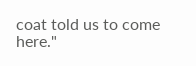coat told us to come here."